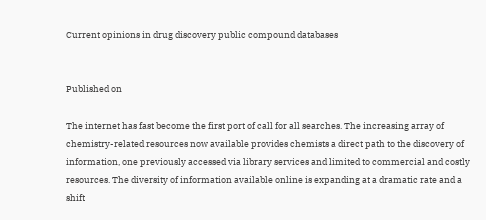Current opinions in drug discovery public compound databases


Published on

The internet has fast become the first port of call for all searches. The increasing array of chemistry-related resources now available provides chemists a direct path to the discovery of information, one previously accessed via library services and limited to commercial and costly resources. The diversity of information available online is expanding at a dramatic rate and a shift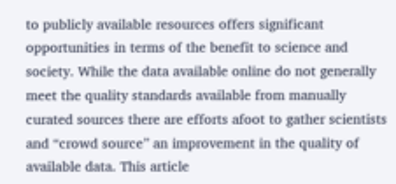to publicly available resources offers significant opportunities in terms of the benefit to science and society. While the data available online do not generally meet the quality standards available from manually curated sources there are efforts afoot to gather scientists and “crowd source” an improvement in the quality of available data. This article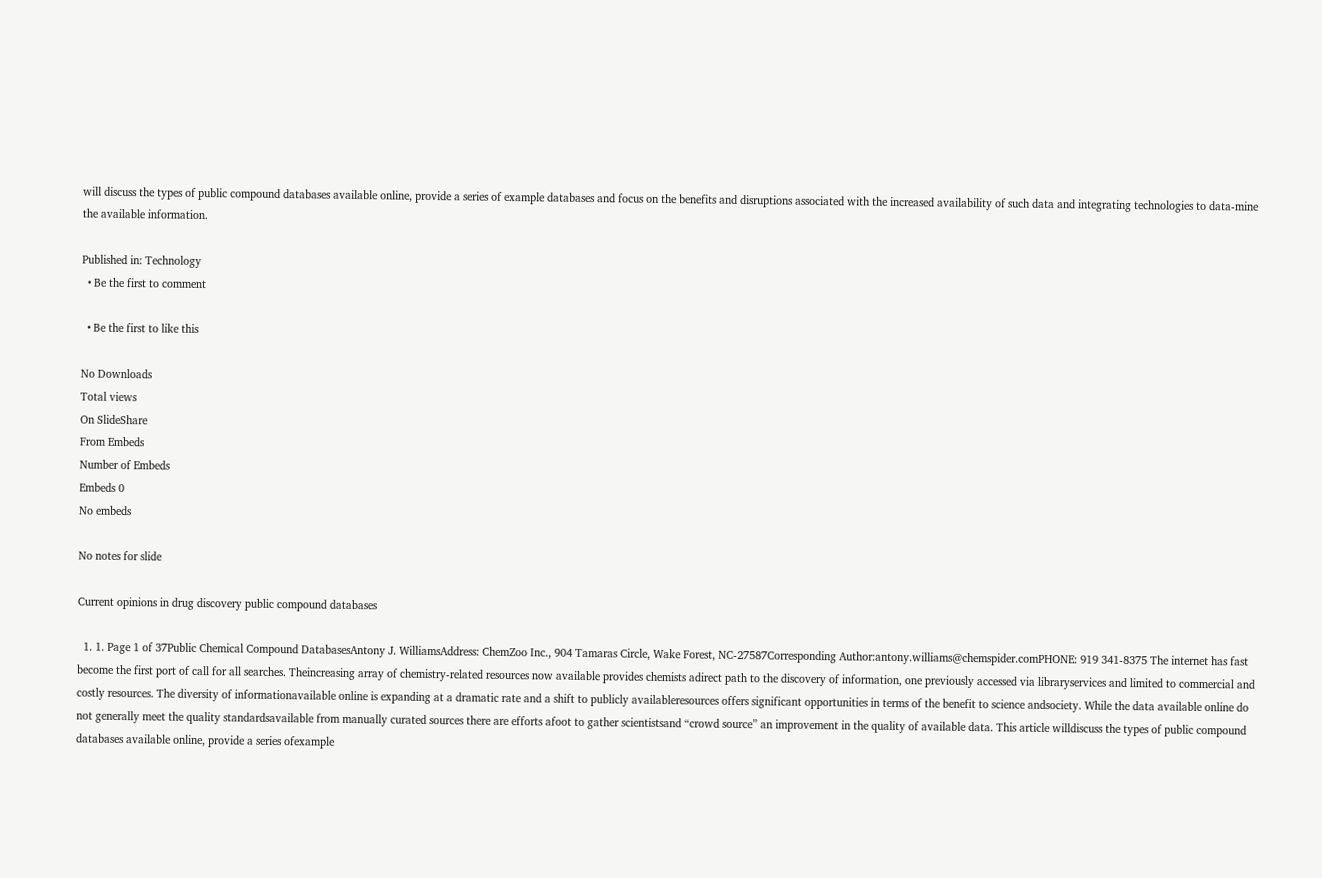will discuss the types of public compound databases available online, provide a series of example databases and focus on the benefits and disruptions associated with the increased availability of such data and integrating technologies to data-mine the available information.

Published in: Technology
  • Be the first to comment

  • Be the first to like this

No Downloads
Total views
On SlideShare
From Embeds
Number of Embeds
Embeds 0
No embeds

No notes for slide

Current opinions in drug discovery public compound databases

  1. 1. Page 1 of 37Public Chemical Compound DatabasesAntony J. WilliamsAddress: ChemZoo Inc., 904 Tamaras Circle, Wake Forest, NC-27587Corresponding Author:antony.williams@chemspider.comPHONE: 919 341-8375 The internet has fast become the first port of call for all searches. Theincreasing array of chemistry-related resources now available provides chemists adirect path to the discovery of information, one previously accessed via libraryservices and limited to commercial and costly resources. The diversity of informationavailable online is expanding at a dramatic rate and a shift to publicly availableresources offers significant opportunities in terms of the benefit to science andsociety. While the data available online do not generally meet the quality standardsavailable from manually curated sources there are efforts afoot to gather scientistsand “crowd source” an improvement in the quality of available data. This article willdiscuss the types of public compound databases available online, provide a series ofexample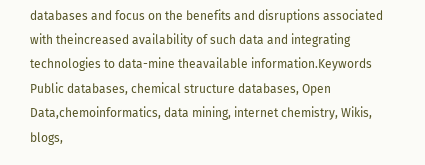databases and focus on the benefits and disruptions associated with theincreased availability of such data and integrating technologies to data-mine theavailable information.Keywords Public databases, chemical structure databases, Open Data,chemoinformatics, data mining, internet chemistry, Wikis, blogs,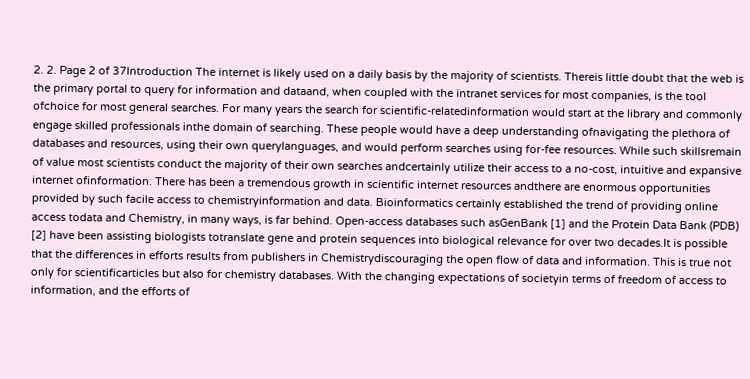2. 2. Page 2 of 37Introduction The internet is likely used on a daily basis by the majority of scientists. Thereis little doubt that the web is the primary portal to query for information and dataand, when coupled with the intranet services for most companies, is the tool ofchoice for most general searches. For many years the search for scientific-relatedinformation would start at the library and commonly engage skilled professionals inthe domain of searching. These people would have a deep understanding ofnavigating the plethora of databases and resources, using their own querylanguages, and would perform searches using for-fee resources. While such skillsremain of value most scientists conduct the majority of their own searches andcertainly utilize their access to a no-cost, intuitive and expansive internet ofinformation. There has been a tremendous growth in scientific internet resources andthere are enormous opportunities provided by such facile access to chemistryinformation and data. Bioinformatics certainly established the trend of providing online access todata and Chemistry, in many ways, is far behind. Open-access databases such asGenBank [1] and the Protein Data Bank (PDB) [2] have been assisting biologists totranslate gene and protein sequences into biological relevance for over two decades.It is possible that the differences in efforts results from publishers in Chemistrydiscouraging the open flow of data and information. This is true not only for scientificarticles but also for chemistry databases. With the changing expectations of societyin terms of freedom of access to information, and the efforts of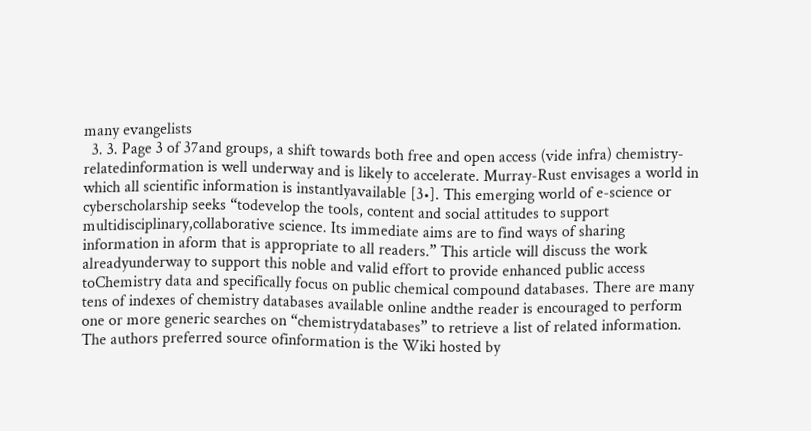many evangelists
  3. 3. Page 3 of 37and groups, a shift towards both free and open access (vide infra) chemistry-relatedinformation is well underway and is likely to accelerate. Murray-Rust envisages a world in which all scientific information is instantlyavailable [3•]. This emerging world of e-science or cyberscholarship seeks “todevelop the tools, content and social attitudes to support multidisciplinary,collaborative science. Its immediate aims are to find ways of sharing information in aform that is appropriate to all readers.” This article will discuss the work alreadyunderway to support this noble and valid effort to provide enhanced public access toChemistry data and specifically focus on public chemical compound databases. There are many tens of indexes of chemistry databases available online andthe reader is encouraged to perform one or more generic searches on “chemistrydatabases” to retrieve a list of related information. The authors preferred source ofinformation is the Wiki hosted by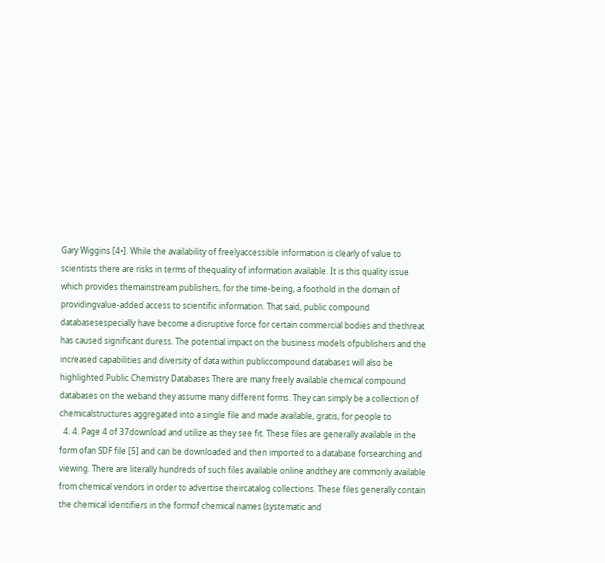Gary Wiggins [4•]. While the availability of freelyaccessible information is clearly of value to scientists there are risks in terms of thequality of information available. It is this quality issue which provides themainstream publishers, for the time-being, a foothold in the domain of providingvalue-added access to scientific information. That said, public compound databasesespecially have become a disruptive force for certain commercial bodies and thethreat has caused significant duress. The potential impact on the business models ofpublishers and the increased capabilities and diversity of data within publiccompound databases will also be highlighted.Public Chemistry Databases There are many freely available chemical compound databases on the weband they assume many different forms. They can simply be a collection of chemicalstructures aggregated into a single file and made available, gratis, for people to
  4. 4. Page 4 of 37download and utilize as they see fit. These files are generally available in the form ofan SDF file [5] and can be downloaded and then imported to a database forsearching and viewing. There are literally hundreds of such files available online andthey are commonly available from chemical vendors in order to advertise theircatalog collections. These files generally contain the chemical identifiers in the formof chemical names (systematic and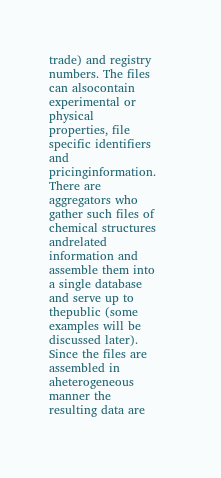trade) and registry numbers. The files can alsocontain experimental or physical properties, file specific identifiers and pricinginformation. There are aggregators who gather such files of chemical structures andrelated information and assemble them into a single database and serve up to thepublic (some examples will be discussed later). Since the files are assembled in aheterogeneous manner the resulting data are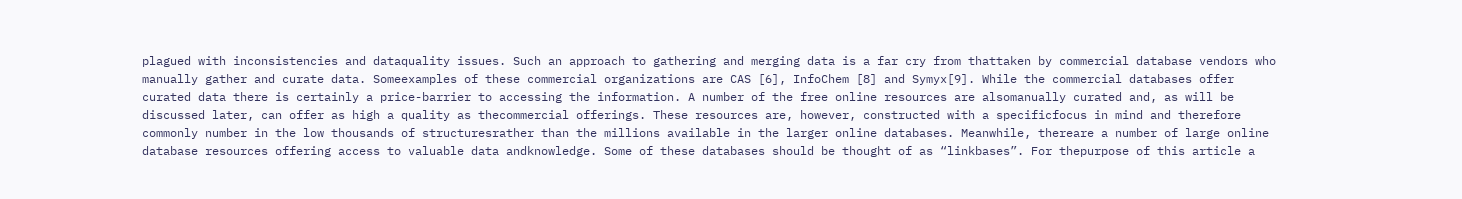plagued with inconsistencies and dataquality issues. Such an approach to gathering and merging data is a far cry from thattaken by commercial database vendors who manually gather and curate data. Someexamples of these commercial organizations are CAS [6], InfoChem [8] and Symyx[9]. While the commercial databases offer curated data there is certainly a price-barrier to accessing the information. A number of the free online resources are alsomanually curated and, as will be discussed later, can offer as high a quality as thecommercial offerings. These resources are, however, constructed with a specificfocus in mind and therefore commonly number in the low thousands of structuresrather than the millions available in the larger online databases. Meanwhile, thereare a number of large online database resources offering access to valuable data andknowledge. Some of these databases should be thought of as “linkbases”. For thepurpose of this article a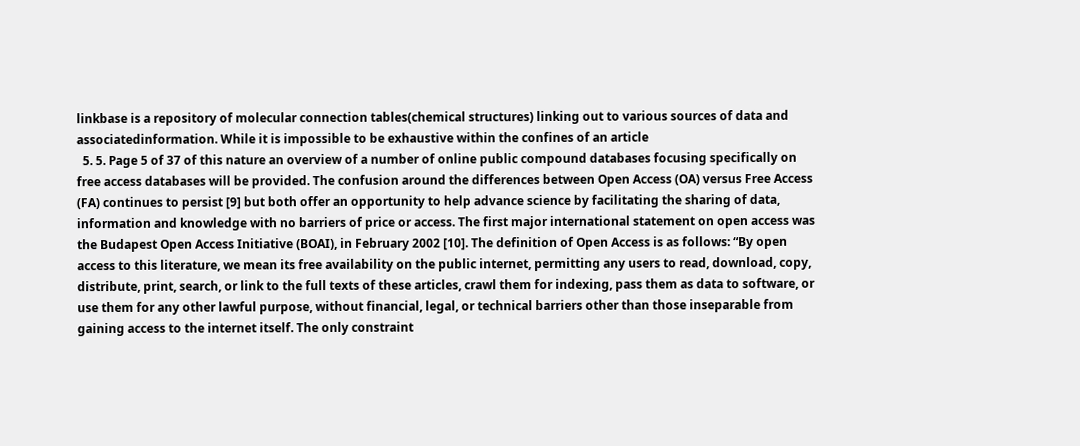linkbase is a repository of molecular connection tables(chemical structures) linking out to various sources of data and associatedinformation. While it is impossible to be exhaustive within the confines of an article
  5. 5. Page 5 of 37 of this nature an overview of a number of online public compound databases focusing specifically on free access databases will be provided. The confusion around the differences between Open Access (OA) versus Free Access (FA) continues to persist [9] but both offer an opportunity to help advance science by facilitating the sharing of data, information and knowledge with no barriers of price or access. The first major international statement on open access was the Budapest Open Access Initiative (BOAI), in February 2002 [10]. The definition of Open Access is as follows: “By open access to this literature, we mean its free availability on the public internet, permitting any users to read, download, copy, distribute, print, search, or link to the full texts of these articles, crawl them for indexing, pass them as data to software, or use them for any other lawful purpose, without financial, legal, or technical barriers other than those inseparable from gaining access to the internet itself. The only constraint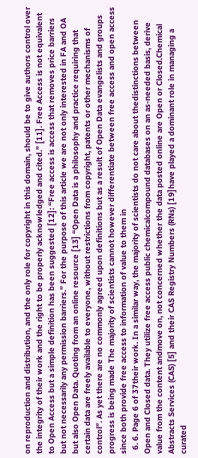on reproduction and distribution, and the only role for copyright in this domain, should be to give authors control over the integrity of their work and the right to be properly acknowledged and cited.” [11]. Free Access is not equivalent to Open Access but a simple definition has been suggested [12]: “Free access is access that removes price barriers but not necessarily any permission barriers.” For the purpose of this article we are not only interested in FA and OA but also Open Data. Quoting from an online resource [13] “Open Data is a philosophy and practice requiring that certain data are freely available to everyone, without restrictions from copyright, patents or other mechanisms of control”. As yet there are no commonly agreed upon definitions but as a result of Open Data evangelists and groups progress is being made The majority of scientists cannot however differentiate between free access and open access since both provide free access to information of value to them in
  6. 6. Page 6 of 37their work. In a similar way, the majority of scientists do not care about thedistinctions between Open and Closed data. They utilize free access public chemicalcompound databases on an as-needed basis, derive value from the content andmove on, not concerned whether the data posted online are Open or Closed.Chemical Abstracts Services (CAS) [5] and their CAS Registry Numbers (RNs) [19]have played a dominant role in managing a curated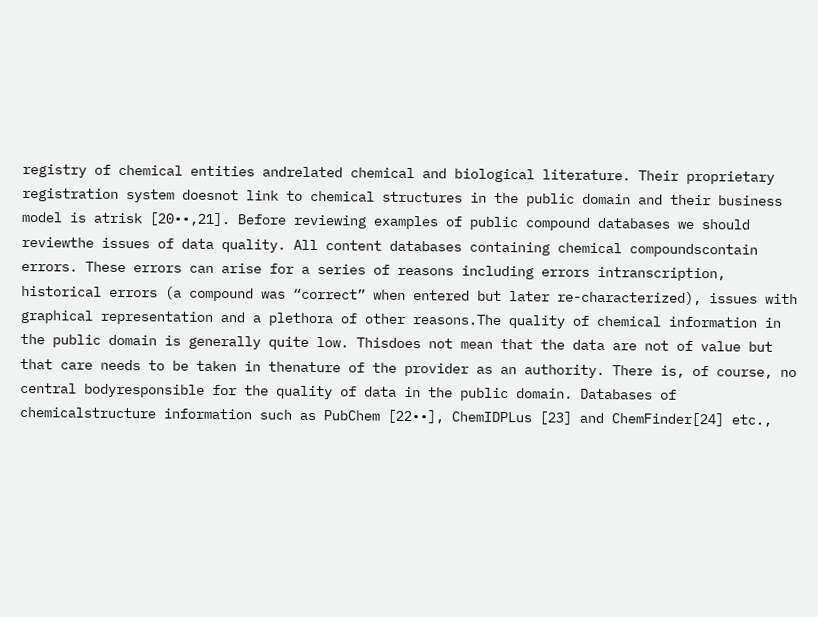registry of chemical entities andrelated chemical and biological literature. Their proprietary registration system doesnot link to chemical structures in the public domain and their business model is atrisk [20••,21]. Before reviewing examples of public compound databases we should reviewthe issues of data quality. All content databases containing chemical compoundscontain errors. These errors can arise for a series of reasons including errors intranscription, historical errors (a compound was “correct” when entered but later re-characterized), issues with graphical representation and a plethora of other reasons.The quality of chemical information in the public domain is generally quite low. Thisdoes not mean that the data are not of value but that care needs to be taken in thenature of the provider as an authority. There is, of course, no central bodyresponsible for the quality of data in the public domain. Databases of chemicalstructure information such as PubChem [22••], ChemIDPLus [23] and ChemFinder[24] etc.,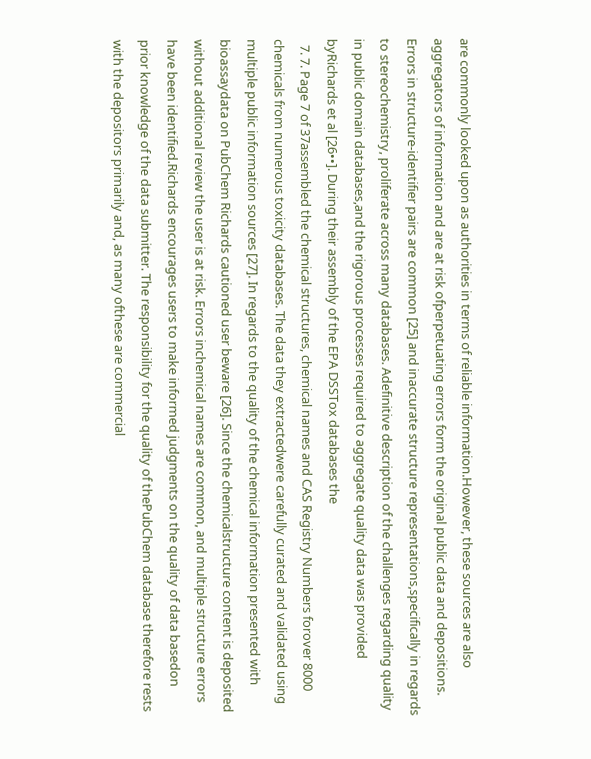are commonly looked upon as authorities in terms of reliable information.However, these sources are also aggregators of information and are at risk ofperpetuating errors form the original public data and depositions. Errors in structure-identifier pairs are common [25] and inaccurate structure representations,specifically in regards to stereochemistry, proliferate across many databases. Adefinitive description of the challenges regarding quality in public domain databases,and the rigorous processes required to aggregate quality data was provided byRichards et al [26••]. During their assembly of the EPA DSSTox databases the
  7. 7. Page 7 of 37assembled the chemical structures, chemical names and CAS Registry Numbers forover 8000 chemicals from numerous toxicity databases. The data they extractedwere carefully curated and validated using multiple public information sources [27]. In regards to the quality of the chemical information presented with bioassaydata on PubChem Richards cautioned user beware [26]. Since the chemicalstructure content is deposited without additional review the user is at risk. Errors inchemical names are common, and multiple structure errors have been identified.Richards encourages users to make informed judgments on the quality of data basedon prior knowledge of the data submitter. The responsibility for the quality of thePubChem database therefore rests with the depositors primarily and, as many ofthese are commercial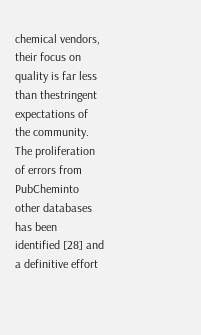chemical vendors, their focus on quality is far less than thestringent expectations of the community. The proliferation of errors from PubCheminto other databases has been identified [28] and a definitive effort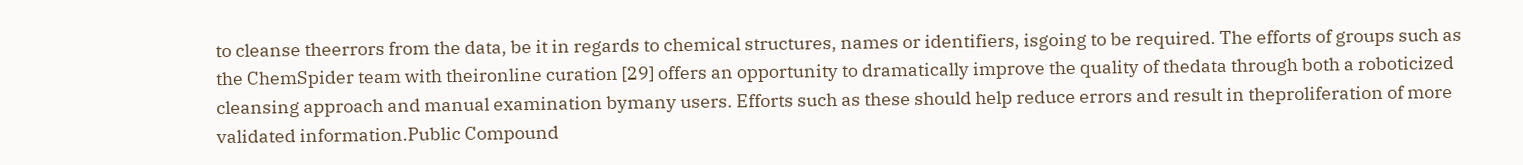to cleanse theerrors from the data, be it in regards to chemical structures, names or identifiers, isgoing to be required. The efforts of groups such as the ChemSpider team with theironline curation [29] offers an opportunity to dramatically improve the quality of thedata through both a roboticized cleansing approach and manual examination bymany users. Efforts such as these should help reduce errors and result in theproliferation of more validated information.Public Compound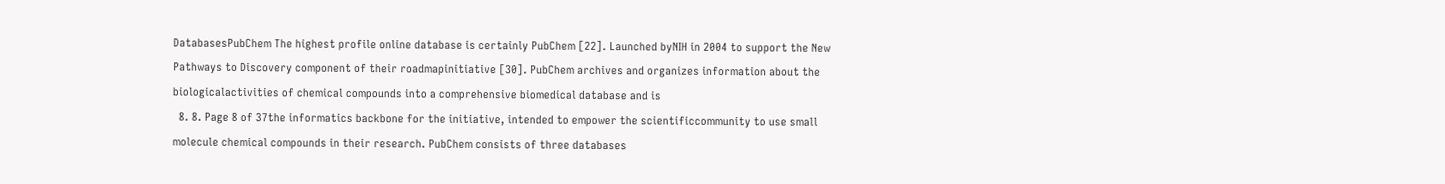DatabasesPubChem The highest profile online database is certainly PubChem [22]. Launched byNIH in 2004 to support the New Pathways to Discovery component of their roadmapinitiative [30]. PubChem archives and organizes information about the biologicalactivities of chemical compounds into a comprehensive biomedical database and is
  8. 8. Page 8 of 37the informatics backbone for the initiative, intended to empower the scientificcommunity to use small molecule chemical compounds in their research. PubChem consists of three databases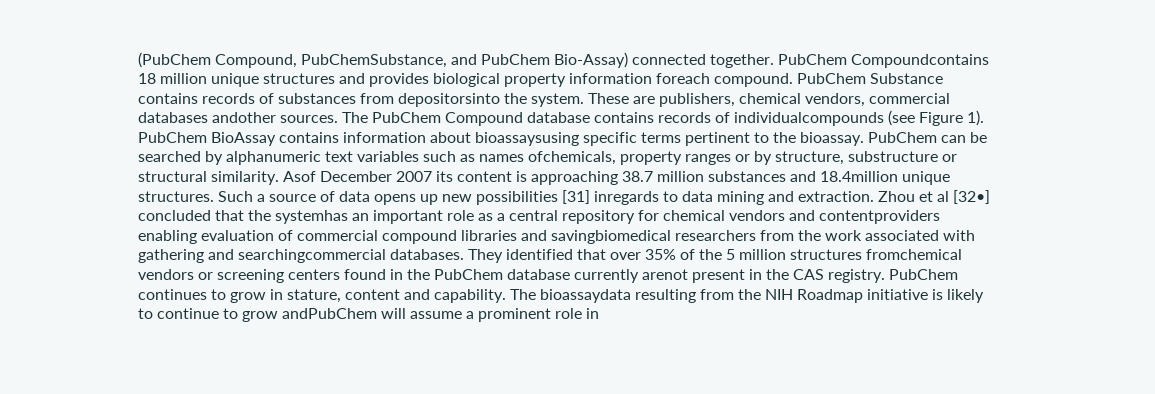(PubChem Compound, PubChemSubstance, and PubChem Bio-Assay) connected together. PubChem Compoundcontains 18 million unique structures and provides biological property information foreach compound. PubChem Substance contains records of substances from depositorsinto the system. These are publishers, chemical vendors, commercial databases andother sources. The PubChem Compound database contains records of individualcompounds (see Figure 1). PubChem BioAssay contains information about bioassaysusing specific terms pertinent to the bioassay. PubChem can be searched by alphanumeric text variables such as names ofchemicals, property ranges or by structure, substructure or structural similarity. Asof December 2007 its content is approaching 38.7 million substances and 18.4million unique structures. Such a source of data opens up new possibilities [31] inregards to data mining and extraction. Zhou et al [32•] concluded that the systemhas an important role as a central repository for chemical vendors and contentproviders enabling evaluation of commercial compound libraries and savingbiomedical researchers from the work associated with gathering and searchingcommercial databases. They identified that over 35% of the 5 million structures fromchemical vendors or screening centers found in the PubChem database currently arenot present in the CAS registry. PubChem continues to grow in stature, content and capability. The bioassaydata resulting from the NIH Roadmap initiative is likely to continue to grow andPubChem will assume a prominent role in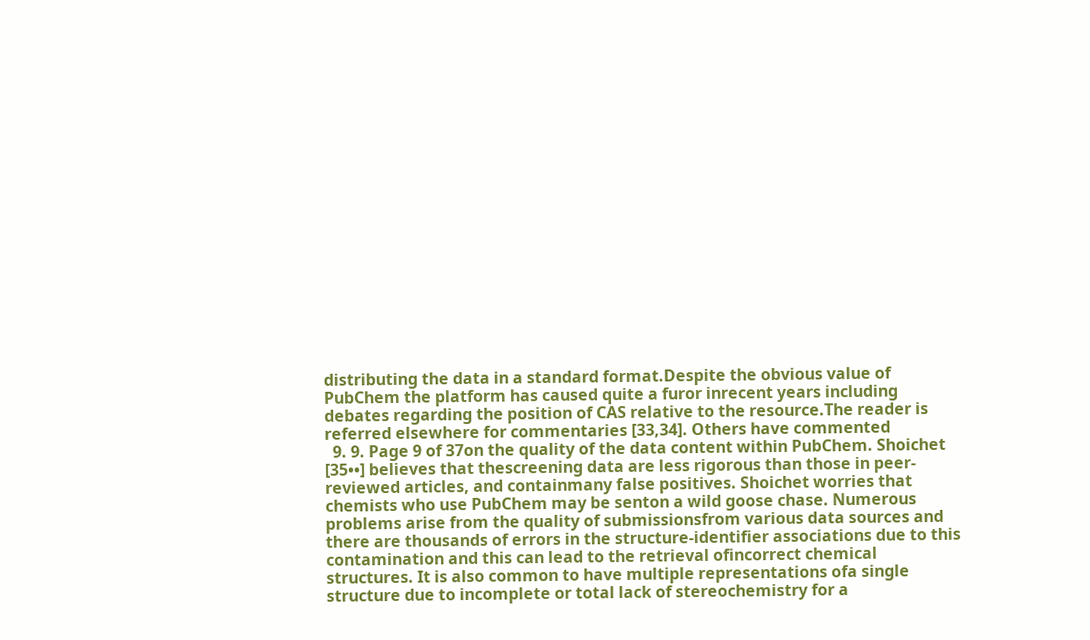distributing the data in a standard format.Despite the obvious value of PubChem the platform has caused quite a furor inrecent years including debates regarding the position of CAS relative to the resource.The reader is referred elsewhere for commentaries [33,34]. Others have commented
  9. 9. Page 9 of 37on the quality of the data content within PubChem. Shoichet [35••] believes that thescreening data are less rigorous than those in peer-reviewed articles, and containmany false positives. Shoichet worries that chemists who use PubChem may be senton a wild goose chase. Numerous problems arise from the quality of submissionsfrom various data sources and there are thousands of errors in the structure-identifier associations due to this contamination and this can lead to the retrieval ofincorrect chemical structures. It is also common to have multiple representations ofa single structure due to incomplete or total lack of stereochemistry for a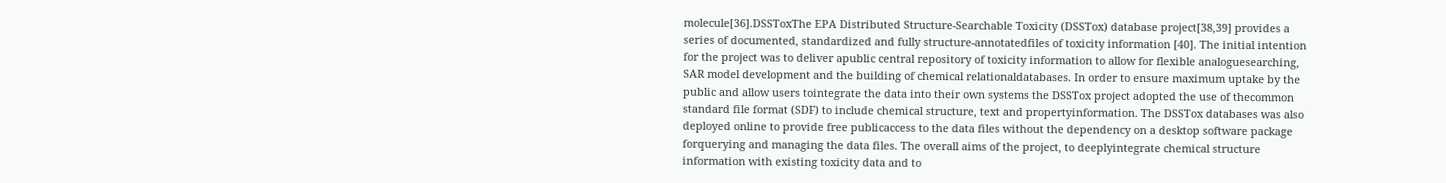molecule[36].DSSToxThe EPA Distributed Structure-Searchable Toxicity (DSSTox) database project[38,39] provides a series of documented, standardized and fully structure-annotatedfiles of toxicity information [40]. The initial intention for the project was to deliver apublic central repository of toxicity information to allow for flexible analoguesearching, SAR model development and the building of chemical relationaldatabases. In order to ensure maximum uptake by the public and allow users tointegrate the data into their own systems the DSSTox project adopted the use of thecommon standard file format (SDF) to include chemical structure, text and propertyinformation. The DSSTox databases was also deployed online to provide free publicaccess to the data files without the dependency on a desktop software package forquerying and managing the data files. The overall aims of the project, to deeplyintegrate chemical structure information with existing toxicity data and to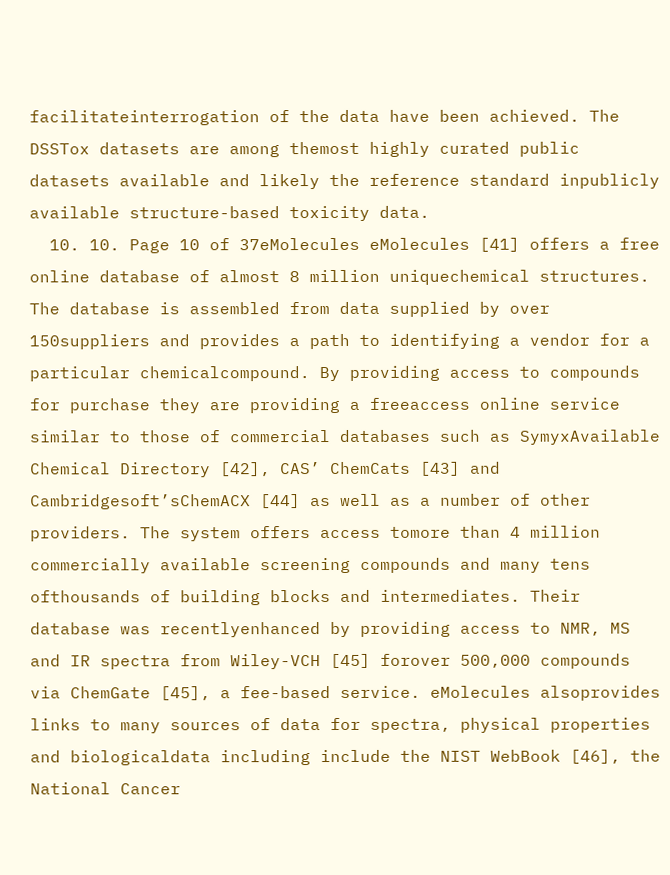facilitateinterrogation of the data have been achieved. The DSSTox datasets are among themost highly curated public datasets available and likely the reference standard inpublicly available structure-based toxicity data.
  10. 10. Page 10 of 37eMolecules eMolecules [41] offers a free online database of almost 8 million uniquechemical structures. The database is assembled from data supplied by over 150suppliers and provides a path to identifying a vendor for a particular chemicalcompound. By providing access to compounds for purchase they are providing a freeaccess online service similar to those of commercial databases such as SymyxAvailable Chemical Directory [42], CAS’ ChemCats [43] and Cambridgesoft’sChemACX [44] as well as a number of other providers. The system offers access tomore than 4 million commercially available screening compounds and many tens ofthousands of building blocks and intermediates. Their database was recentlyenhanced by providing access to NMR, MS and IR spectra from Wiley-VCH [45] forover 500,000 compounds via ChemGate [45], a fee-based service. eMolecules alsoprovides links to many sources of data for spectra, physical properties and biologicaldata including include the NIST WebBook [46], the National Cancer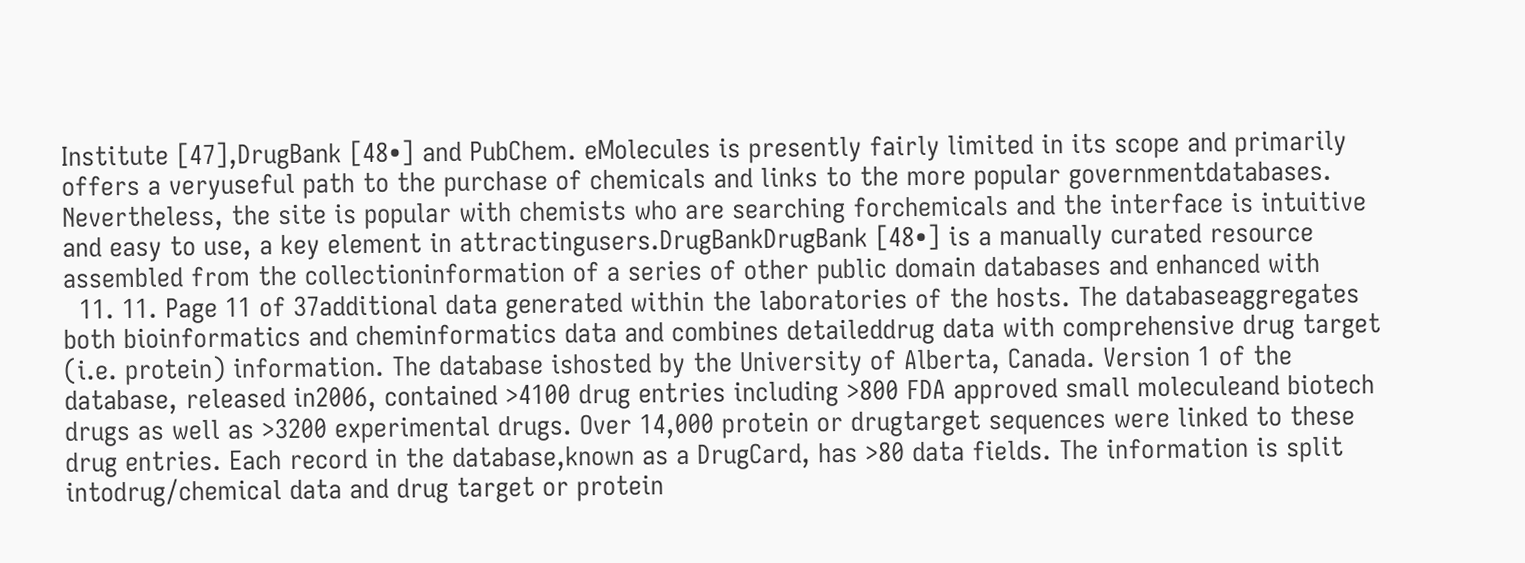Institute [47],DrugBank [48•] and PubChem. eMolecules is presently fairly limited in its scope and primarily offers a veryuseful path to the purchase of chemicals and links to the more popular governmentdatabases. Nevertheless, the site is popular with chemists who are searching forchemicals and the interface is intuitive and easy to use, a key element in attractingusers.DrugBankDrugBank [48•] is a manually curated resource assembled from the collectioninformation of a series of other public domain databases and enhanced with
  11. 11. Page 11 of 37additional data generated within the laboratories of the hosts. The databaseaggregates both bioinformatics and cheminformatics data and combines detaileddrug data with comprehensive drug target (i.e. protein) information. The database ishosted by the University of Alberta, Canada. Version 1 of the database, released in2006, contained >4100 drug entries including >800 FDA approved small moleculeand biotech drugs as well as >3200 experimental drugs. Over 14,000 protein or drugtarget sequences were linked to these drug entries. Each record in the database,known as a DrugCard, has >80 data fields. The information is split intodrug/chemical data and drug target or protein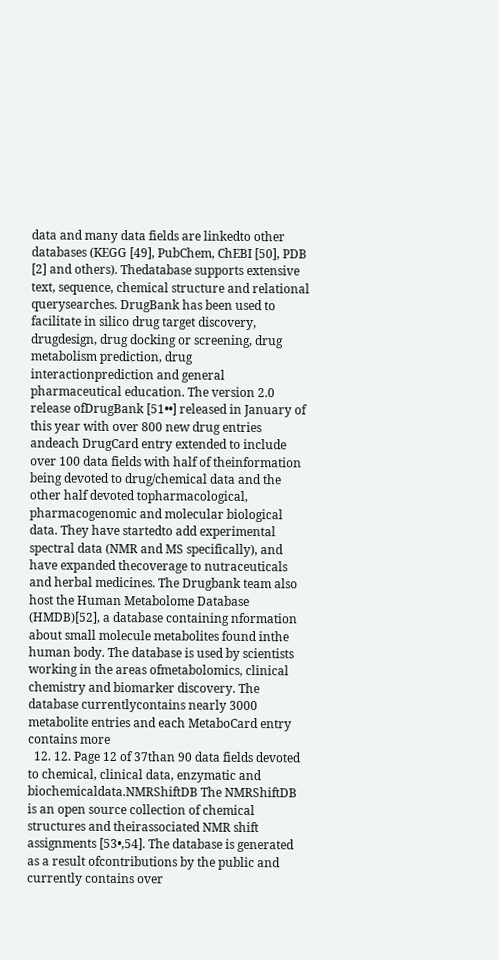data and many data fields are linkedto other databases (KEGG [49], PubChem, ChEBI [50], PDB [2] and others). Thedatabase supports extensive text, sequence, chemical structure and relational querysearches. DrugBank has been used to facilitate in silico drug target discovery, drugdesign, drug docking or screening, drug metabolism prediction, drug interactionprediction and general pharmaceutical education. The version 2.0 release ofDrugBank [51••] released in January of this year with over 800 new drug entries andeach DrugCard entry extended to include over 100 data fields with half of theinformation being devoted to drug/chemical data and the other half devoted topharmacological, pharmacogenomic and molecular biological data. They have startedto add experimental spectral data (NMR and MS specifically), and have expanded thecoverage to nutraceuticals and herbal medicines. The Drugbank team also host the Human Metabolome Database (HMDB)[52], a database containing nformation about small molecule metabolites found inthe human body. The database is used by scientists working in the areas ofmetabolomics, clinical chemistry and biomarker discovery. The database currentlycontains nearly 3000 metabolite entries and each MetaboCard entry contains more
  12. 12. Page 12 of 37than 90 data fields devoted to chemical, clinical data, enzymatic and biochemicaldata.NMRShiftDB The NMRShiftDB is an open source collection of chemical structures and theirassociated NMR shift assignments [53•,54]. The database is generated as a result ofcontributions by the public and currently contains over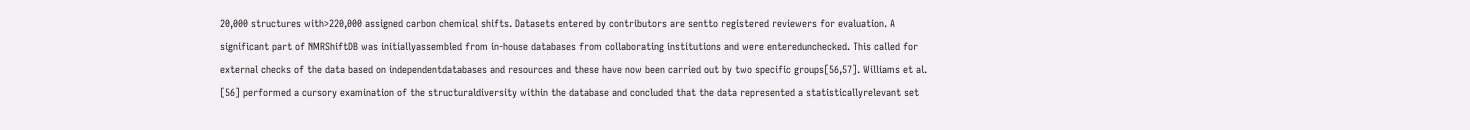20,000 structures with>220,000 assigned carbon chemical shifts. Datasets entered by contributors are sentto registered reviewers for evaluation. A significant part of NMRShiftDB was initiallyassembled from in-house databases from collaborating institutions and were enteredunchecked. This called for external checks of the data based on independentdatabases and resources and these have now been carried out by two specific groups[56,57]. Williams et al. [56] performed a cursory examination of the structuraldiversity within the database and concluded that the data represented a statisticallyrelevant set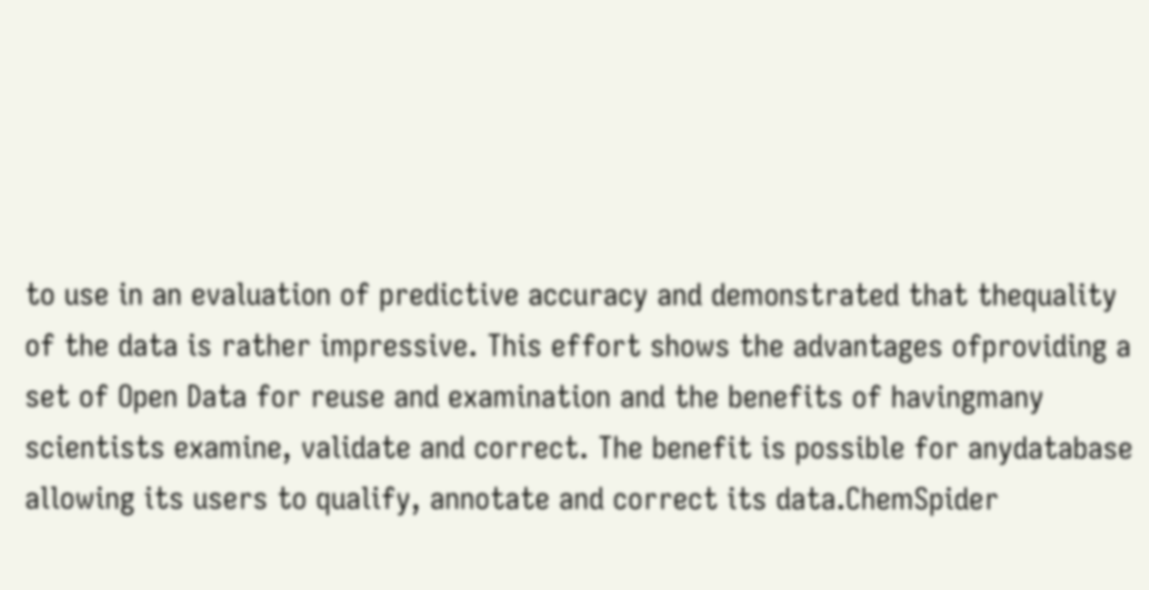to use in an evaluation of predictive accuracy and demonstrated that thequality of the data is rather impressive. This effort shows the advantages ofproviding a set of Open Data for reuse and examination and the benefits of havingmany scientists examine, validate and correct. The benefit is possible for anydatabase allowing its users to qualify, annotate and correct its data.ChemSpider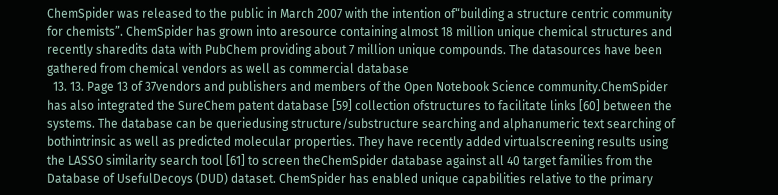ChemSpider was released to the public in March 2007 with the intention of“building a structure centric community for chemists”. ChemSpider has grown into aresource containing almost 18 million unique chemical structures and recently sharedits data with PubChem providing about 7 million unique compounds. The datasources have been gathered from chemical vendors as well as commercial database
  13. 13. Page 13 of 37vendors and publishers and members of the Open Notebook Science community.ChemSpider has also integrated the SureChem patent database [59] collection ofstructures to facilitate links [60] between the systems. The database can be queriedusing structure/substructure searching and alphanumeric text searching of bothintrinsic as well as predicted molecular properties. They have recently added virtualscreening results using the LASSO similarity search tool [61] to screen theChemSpider database against all 40 target families from the Database of UsefulDecoys (DUD) dataset. ChemSpider has enabled unique capabilities relative to the primary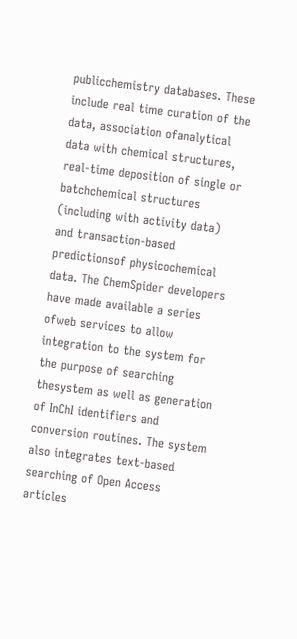publicchemistry databases. These include real time curation of the data, association ofanalytical data with chemical structures, real-time deposition of single or batchchemical structures (including with activity data) and transaction-based predictionsof physicochemical data. The ChemSpider developers have made available a series ofweb services to allow integration to the system for the purpose of searching thesystem as well as generation of InChI identifiers and conversion routines. The system also integrates text-based searching of Open Access articles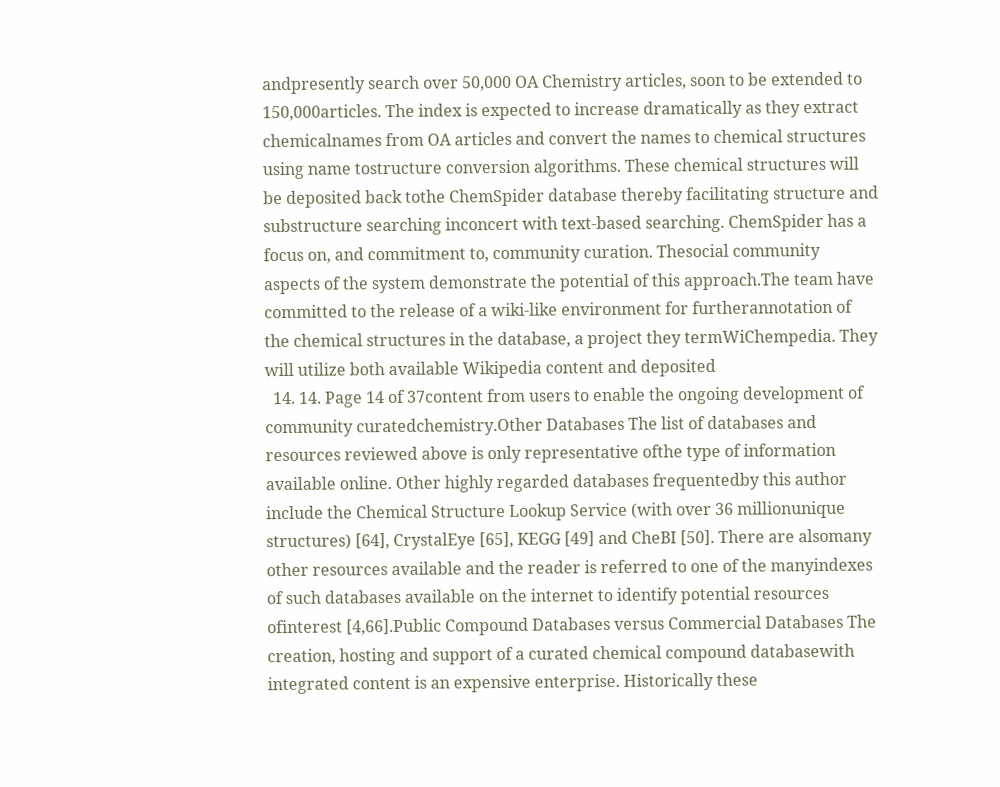andpresently search over 50,000 OA Chemistry articles, soon to be extended to 150,000articles. The index is expected to increase dramatically as they extract chemicalnames from OA articles and convert the names to chemical structures using name tostructure conversion algorithms. These chemical structures will be deposited back tothe ChemSpider database thereby facilitating structure and substructure searching inconcert with text-based searching. ChemSpider has a focus on, and commitment to, community curation. Thesocial community aspects of the system demonstrate the potential of this approach.The team have committed to the release of a wiki-like environment for furtherannotation of the chemical structures in the database, a project they termWiChempedia. They will utilize both available Wikipedia content and deposited
  14. 14. Page 14 of 37content from users to enable the ongoing development of community curatedchemistry.Other Databases The list of databases and resources reviewed above is only representative ofthe type of information available online. Other highly regarded databases frequentedby this author include the Chemical Structure Lookup Service (with over 36 millionunique structures) [64], CrystalEye [65], KEGG [49] and CheBI [50]. There are alsomany other resources available and the reader is referred to one of the manyindexes of such databases available on the internet to identify potential resources ofinterest [4,66].Public Compound Databases versus Commercial Databases The creation, hosting and support of a curated chemical compound databasewith integrated content is an expensive enterprise. Historically these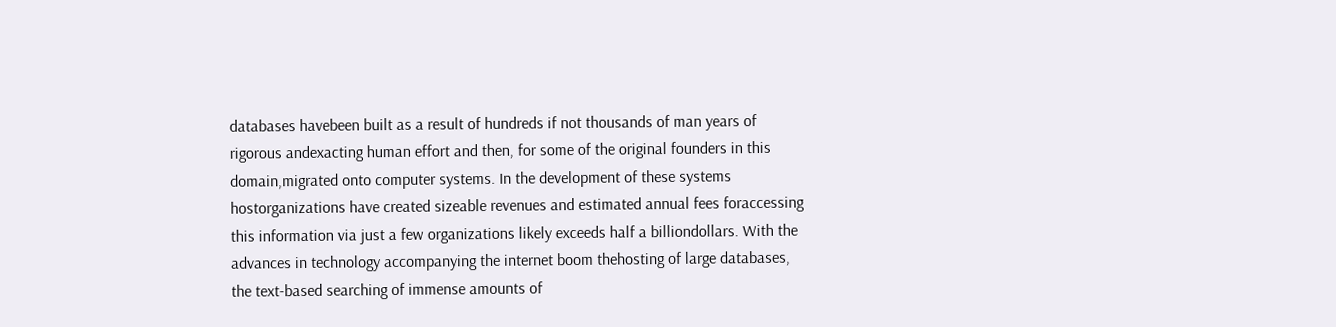databases havebeen built as a result of hundreds if not thousands of man years of rigorous andexacting human effort and then, for some of the original founders in this domain,migrated onto computer systems. In the development of these systems hostorganizations have created sizeable revenues and estimated annual fees foraccessing this information via just a few organizations likely exceeds half a billiondollars. With the advances in technology accompanying the internet boom thehosting of large databases, the text-based searching of immense amounts of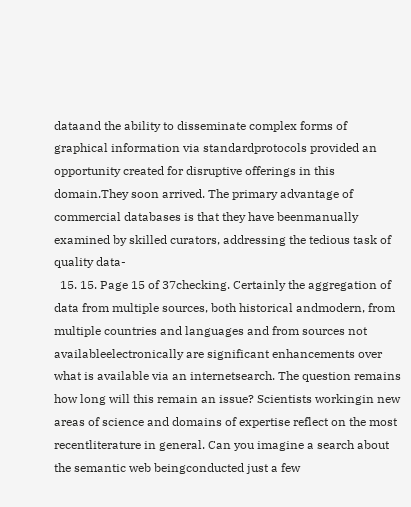dataand the ability to disseminate complex forms of graphical information via standardprotocols provided an opportunity created for disruptive offerings in this domain.They soon arrived. The primary advantage of commercial databases is that they have beenmanually examined by skilled curators, addressing the tedious task of quality data-
  15. 15. Page 15 of 37checking. Certainly the aggregation of data from multiple sources, both historical andmodern, from multiple countries and languages and from sources not availableelectronically are significant enhancements over what is available via an internetsearch. The question remains how long will this remain an issue? Scientists workingin new areas of science and domains of expertise reflect on the most recentliterature in general. Can you imagine a search about the semantic web beingconducted just a few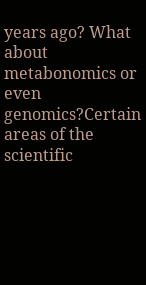years ago? What about metabonomics or even genomics?Certain areas of the scientific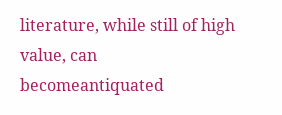literature, while still of high value, can becomeantiquated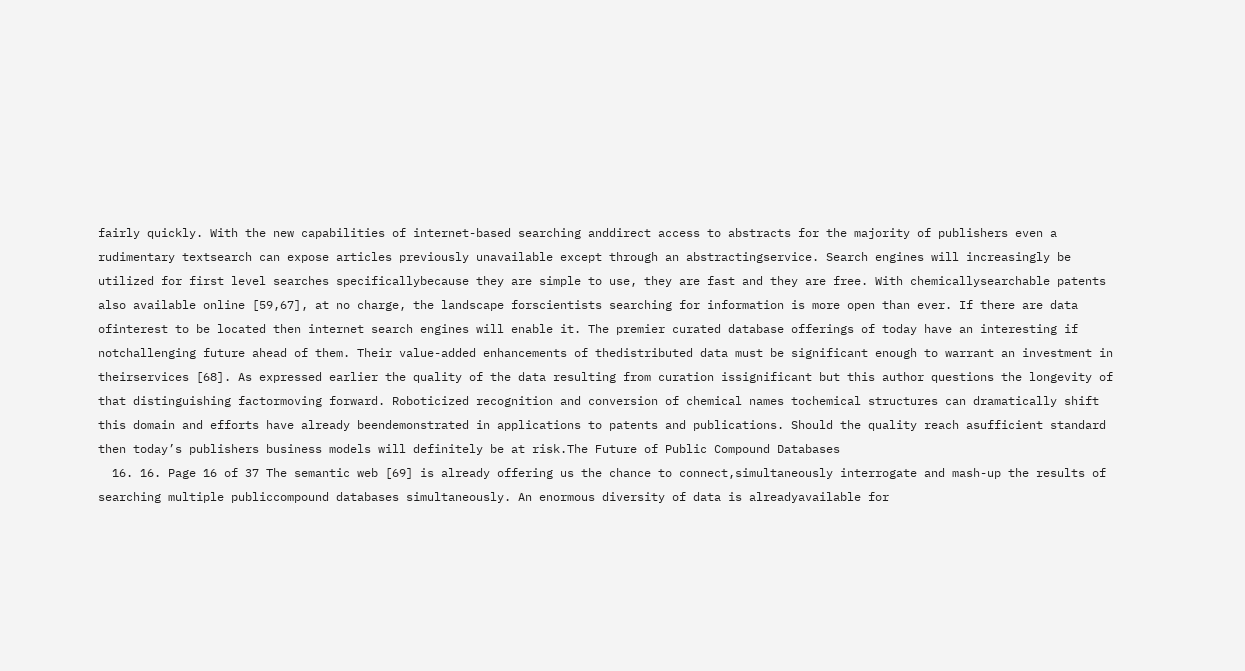fairly quickly. With the new capabilities of internet-based searching anddirect access to abstracts for the majority of publishers even a rudimentary textsearch can expose articles previously unavailable except through an abstractingservice. Search engines will increasingly be utilized for first level searches specificallybecause they are simple to use, they are fast and they are free. With chemicallysearchable patents also available online [59,67], at no charge, the landscape forscientists searching for information is more open than ever. If there are data ofinterest to be located then internet search engines will enable it. The premier curated database offerings of today have an interesting if notchallenging future ahead of them. Their value-added enhancements of thedistributed data must be significant enough to warrant an investment in theirservices [68]. As expressed earlier the quality of the data resulting from curation issignificant but this author questions the longevity of that distinguishing factormoving forward. Roboticized recognition and conversion of chemical names tochemical structures can dramatically shift this domain and efforts have already beendemonstrated in applications to patents and publications. Should the quality reach asufficient standard then today’s publishers business models will definitely be at risk.The Future of Public Compound Databases
  16. 16. Page 16 of 37 The semantic web [69] is already offering us the chance to connect,simultaneously interrogate and mash-up the results of searching multiple publiccompound databases simultaneously. An enormous diversity of data is alreadyavailable for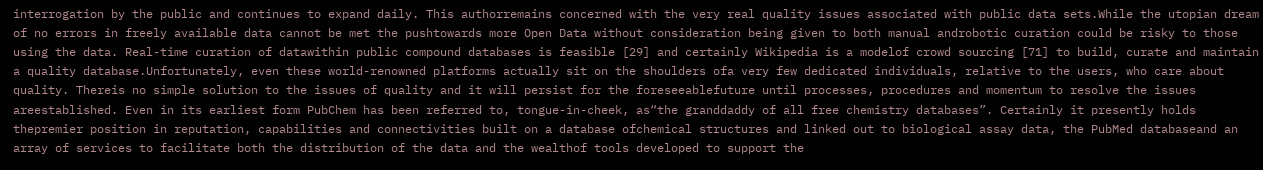interrogation by the public and continues to expand daily. This authorremains concerned with the very real quality issues associated with public data sets.While the utopian dream of no errors in freely available data cannot be met the pushtowards more Open Data without consideration being given to both manual androbotic curation could be risky to those using the data. Real-time curation of datawithin public compound databases is feasible [29] and certainly Wikipedia is a modelof crowd sourcing [71] to build, curate and maintain a quality database.Unfortunately, even these world-renowned platforms actually sit on the shoulders ofa very few dedicated individuals, relative to the users, who care about quality. Thereis no simple solution to the issues of quality and it will persist for the foreseeablefuture until processes, procedures and momentum to resolve the issues areestablished. Even in its earliest form PubChem has been referred to, tongue-in-cheek, as“the granddaddy of all free chemistry databases”. Certainly it presently holds thepremier position in reputation, capabilities and connectivities built on a database ofchemical structures and linked out to biological assay data, the PubMed databaseand an array of services to facilitate both the distribution of the data and the wealthof tools developed to support the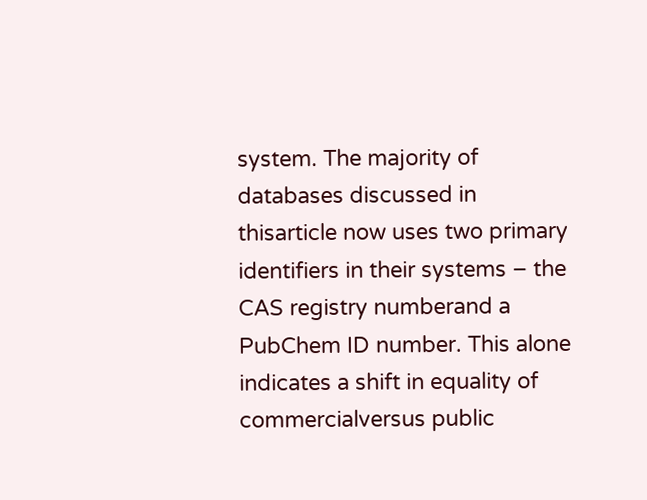system. The majority of databases discussed in thisarticle now uses two primary identifiers in their systems – the CAS registry numberand a PubChem ID number. This alone indicates a shift in equality of commercialversus public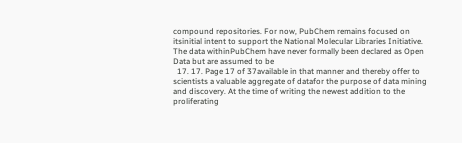compound repositories. For now, PubChem remains focused on itsinitial intent to support the National Molecular Libraries Initiative. The data withinPubChem have never formally been declared as Open Data but are assumed to be
  17. 17. Page 17 of 37available in that manner and thereby offer to scientists a valuable aggregate of datafor the purpose of data mining and discovery. At the time of writing the newest addition to the proliferating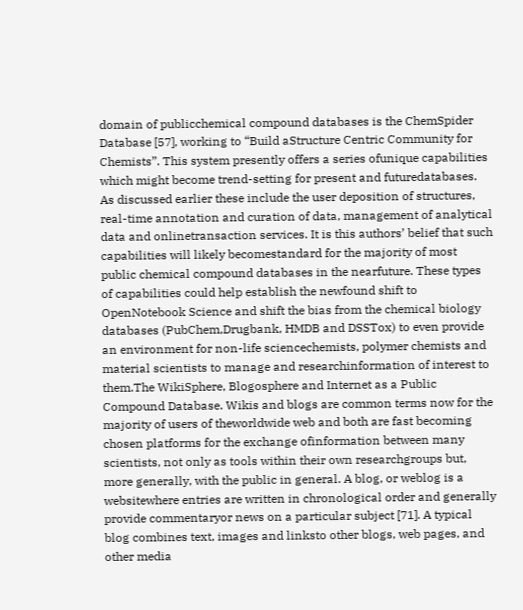domain of publicchemical compound databases is the ChemSpider Database [57], working to “Build aStructure Centric Community for Chemists”. This system presently offers a series ofunique capabilities which might become trend-setting for present and futuredatabases. As discussed earlier these include the user deposition of structures, real-time annotation and curation of data, management of analytical data and onlinetransaction services. It is this authors’ belief that such capabilities will likely becomestandard for the majority of most public chemical compound databases in the nearfuture. These types of capabilities could help establish the newfound shift to OpenNotebook Science and shift the bias from the chemical biology databases (PubChem,Drugbank, HMDB and DSSTox) to even provide an environment for non-life sciencechemists, polymer chemists and material scientists to manage and researchinformation of interest to them.The WikiSphere, Blogosphere and Internet as a Public Compound Database. Wikis and blogs are common terms now for the majority of users of theworldwide web and both are fast becoming chosen platforms for the exchange ofinformation between many scientists, not only as tools within their own researchgroups but, more generally, with the public in general. A blog, or weblog is a websitewhere entries are written in chronological order and generally provide commentaryor news on a particular subject [71]. A typical blog combines text, images and linksto other blogs, web pages, and other media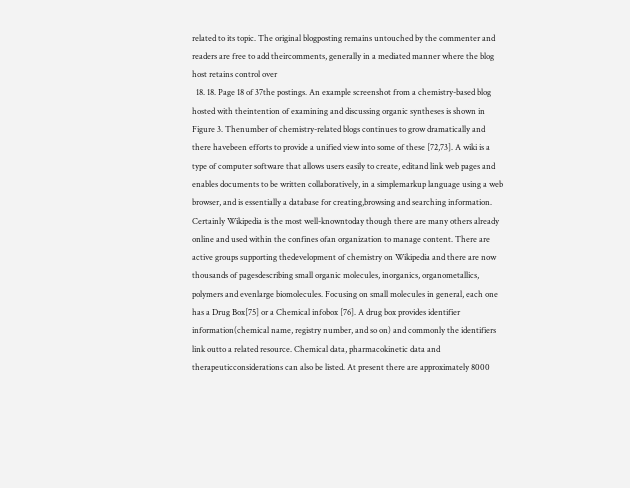related to its topic. The original blogposting remains untouched by the commenter and readers are free to add theircomments, generally in a mediated manner where the blog host retains control over
  18. 18. Page 18 of 37the postings. An example screenshot from a chemistry-based blog hosted with theintention of examining and discussing organic syntheses is shown in Figure 3. Thenumber of chemistry-related blogs continues to grow dramatically and there havebeen efforts to provide a unified view into some of these [72,73]. A wiki is a type of computer software that allows users easily to create, editand link web pages and enables documents to be written collaboratively, in a simplemarkup language using a web browser, and is essentially a database for creating,browsing and searching information. Certainly Wikipedia is the most well-knowntoday though there are many others already online and used within the confines ofan organization to manage content. There are active groups supporting thedevelopment of chemistry on Wikipedia and there are now thousands of pagesdescribing small organic molecules, inorganics, organometallics, polymers and evenlarge biomolecules. Focusing on small molecules in general, each one has a Drug Box[75] or a Chemical infobox [76]. A drug box provides identifier information(chemical name, registry number, and so on) and commonly the identifiers link outto a related resource. Chemical data, pharmacokinetic data and therapeuticconsiderations can also be listed. At present there are approximately 8000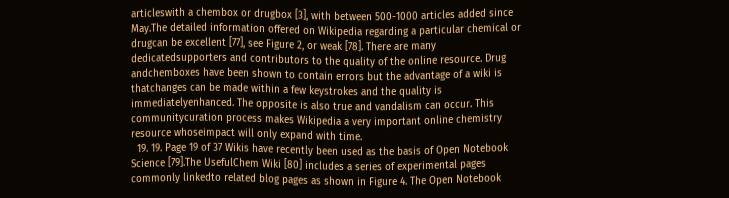articleswith a chembox or drugbox [3], with between 500-1000 articles added since May.The detailed information offered on Wikipedia regarding a particular chemical or drugcan be excellent [77], see Figure 2, or weak [78]. There are many dedicatedsupporters and contributors to the quality of the online resource. Drug andchemboxes have been shown to contain errors but the advantage of a wiki is thatchanges can be made within a few keystrokes and the quality is immediatelyenhanced. The opposite is also true and vandalism can occur. This communitycuration process makes Wikipedia a very important online chemistry resource whoseimpact will only expand with time.
  19. 19. Page 19 of 37 Wikis have recently been used as the basis of Open Notebook Science [79].The UsefulChem Wiki [80] includes a series of experimental pages commonly linkedto related blog pages as shown in Figure 4. The Open Notebook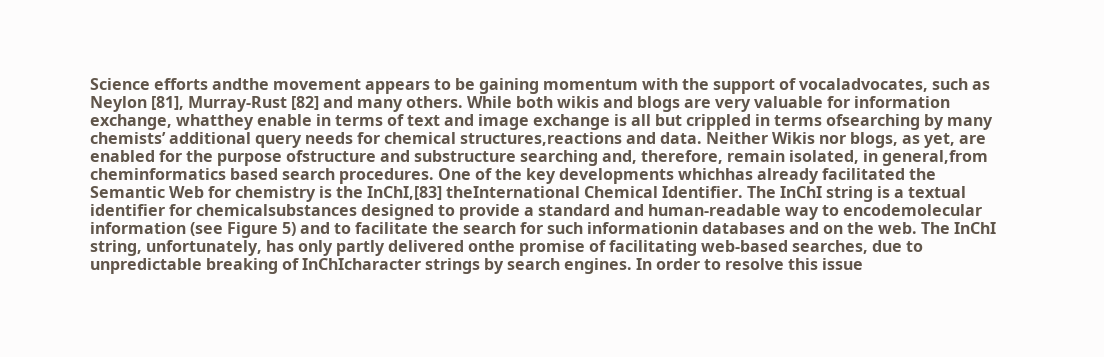Science efforts andthe movement appears to be gaining momentum with the support of vocaladvocates, such as Neylon [81], Murray-Rust [82] and many others. While both wikis and blogs are very valuable for information exchange, whatthey enable in terms of text and image exchange is all but crippled in terms ofsearching by many chemists’ additional query needs for chemical structures,reactions and data. Neither Wikis nor blogs, as yet, are enabled for the purpose ofstructure and substructure searching and, therefore, remain isolated, in general,from cheminformatics based search procedures. One of the key developments whichhas already facilitated the Semantic Web for chemistry is the InChI,[83] theInternational Chemical Identifier. The InChI string is a textual identifier for chemicalsubstances designed to provide a standard and human-readable way to encodemolecular information (see Figure 5) and to facilitate the search for such informationin databases and on the web. The InChI string, unfortunately, has only partly delivered onthe promise of facilitating web-based searches, due to unpredictable breaking of InChIcharacter strings by search engines. In order to resolve this issue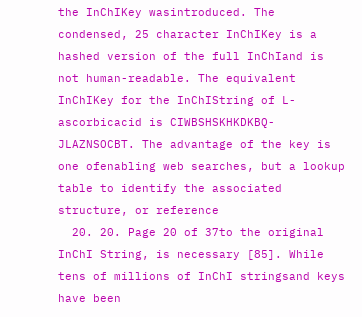the InChIKey wasintroduced. The condensed, 25 character InChIKey is a hashed version of the full InChIand is not human-readable. The equivalent InChIKey for the InChIString of L-ascorbicacid is CIWBSHSKHKDKBQ-JLAZNSOCBT. The advantage of the key is one ofenabling web searches, but a lookup table to identify the associated structure, or reference
  20. 20. Page 20 of 37to the original InChI String, is necessary [85]. While tens of millions of InChI stringsand keys have been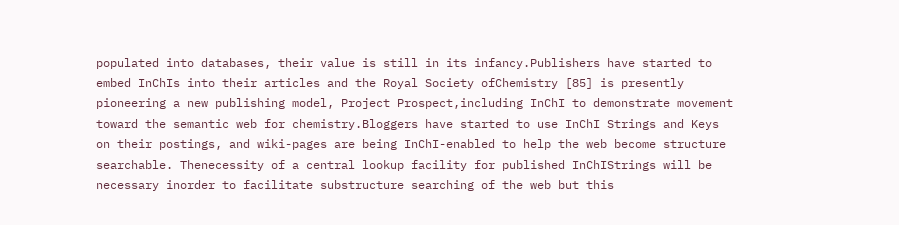populated into databases, their value is still in its infancy.Publishers have started to embed InChIs into their articles and the Royal Society ofChemistry [85] is presently pioneering a new publishing model, Project Prospect,including InChI to demonstrate movement toward the semantic web for chemistry.Bloggers have started to use InChI Strings and Keys on their postings, and wiki-pages are being InChI-enabled to help the web become structure searchable. Thenecessity of a central lookup facility for published InChIStrings will be necessary inorder to facilitate substructure searching of the web but this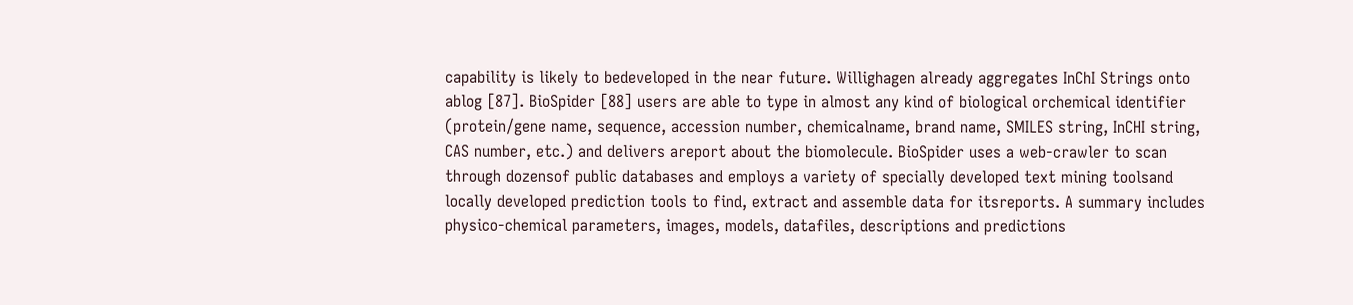capability is likely to bedeveloped in the near future. Willighagen already aggregates InChI Strings onto ablog [87]. BioSpider [88] users are able to type in almost any kind of biological orchemical identifier (protein/gene name, sequence, accession number, chemicalname, brand name, SMILES string, InCHI string, CAS number, etc.) and delivers areport about the biomolecule. BioSpider uses a web-crawler to scan through dozensof public databases and employs a variety of specially developed text mining toolsand locally developed prediction tools to find, extract and assemble data for itsreports. A summary includes physico-chemical parameters, images, models, datafiles, descriptions and predictions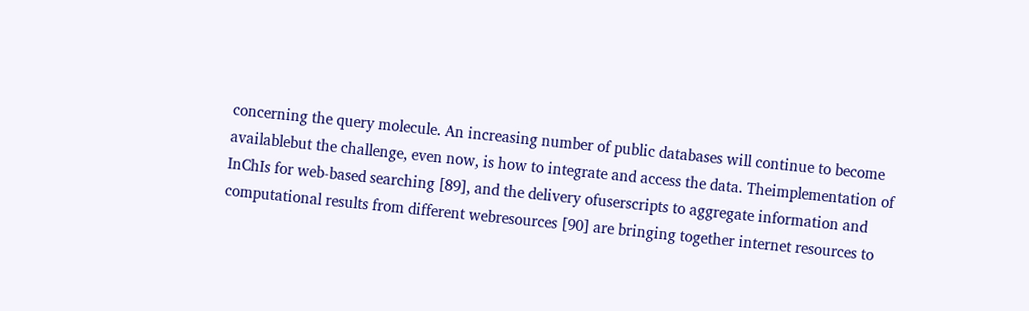concerning the query molecule. An increasing number of public databases will continue to become availablebut the challenge, even now, is how to integrate and access the data. Theimplementation of InChIs for web-based searching [89], and the delivery ofuserscripts to aggregate information and computational results from different webresources [90] are bringing together internet resources to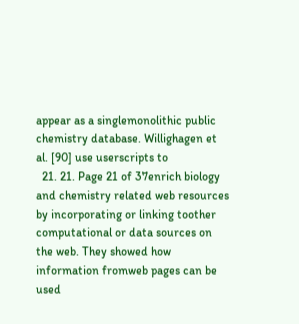appear as a singlemonolithic public chemistry database. Willighagen et al. [90] use userscripts to
  21. 21. Page 21 of 37enrich biology and chemistry related web resources by incorporating or linking toother computational or data sources on the web. They showed how information fromweb pages can be used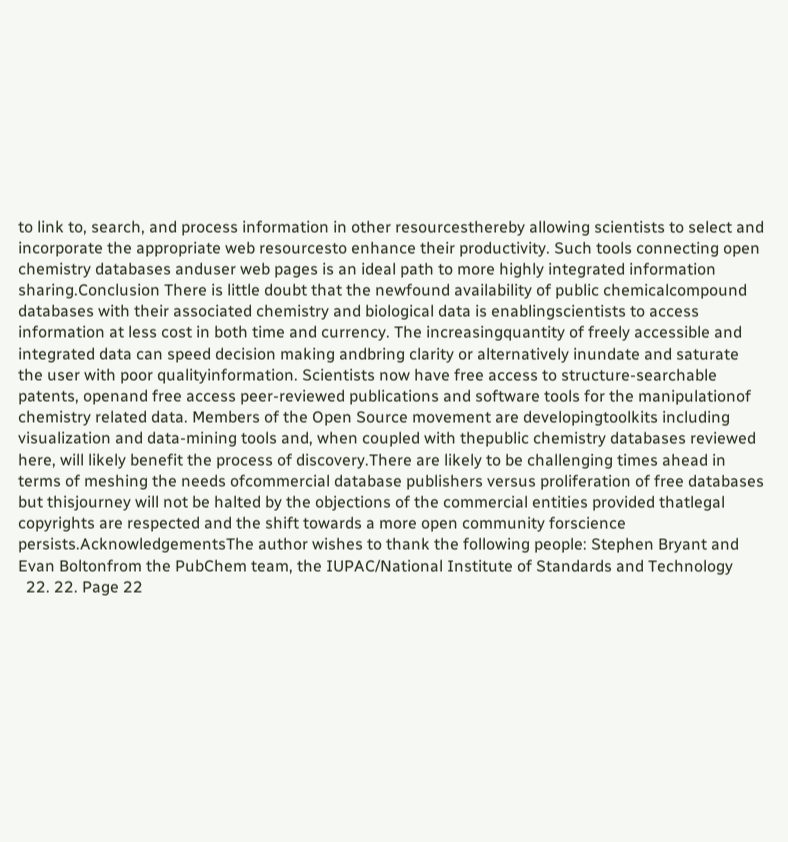to link to, search, and process information in other resourcesthereby allowing scientists to select and incorporate the appropriate web resourcesto enhance their productivity. Such tools connecting open chemistry databases anduser web pages is an ideal path to more highly integrated information sharing.Conclusion There is little doubt that the newfound availability of public chemicalcompound databases with their associated chemistry and biological data is enablingscientists to access information at less cost in both time and currency. The increasingquantity of freely accessible and integrated data can speed decision making andbring clarity or alternatively inundate and saturate the user with poor qualityinformation. Scientists now have free access to structure-searchable patents, openand free access peer-reviewed publications and software tools for the manipulationof chemistry related data. Members of the Open Source movement are developingtoolkits including visualization and data-mining tools and, when coupled with thepublic chemistry databases reviewed here, will likely benefit the process of discovery.There are likely to be challenging times ahead in terms of meshing the needs ofcommercial database publishers versus proliferation of free databases but thisjourney will not be halted by the objections of the commercial entities provided thatlegal copyrights are respected and the shift towards a more open community forscience persists.AcknowledgementsThe author wishes to thank the following people: Stephen Bryant and Evan Boltonfrom the PubChem team, the IUPAC/National Institute of Standards and Technology
  22. 22. Page 22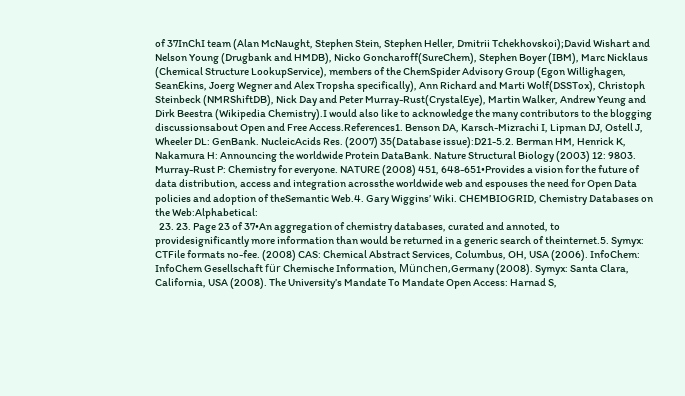of 37InChI team (Alan McNaught, Stephen Stein, Stephen Heller, Dmitrii Tchekhovskoi);David Wishart and Nelson Young (Drugbank and HMDB), Nicko Goncharoff(SureChem), Stephen Boyer (IBM), Marc Nicklaus (Chemical Structure LookupService), members of the ChemSpider Advisory Group (Egon Willighagen, SeanEkins, Joerg Wegner and Alex Tropsha specifically), Ann Richard and Marti Wolf(DSSTox), Christoph Steinbeck (NMRShiftDB), Nick Day and Peter Murray-Rust(CrystalEye), Martin Walker, Andrew Yeung and Dirk Beestra (Wikipedia Chemistry).I would also like to acknowledge the many contributors to the blogging discussionsabout Open and Free Access.References1. Benson DA, Karsch-Mizrachi I, Lipman DJ, Ostell J, Wheeler DL: GenBank. NucleicAcids Res. (2007) 35(Database issue):D21-5.2. Berman HM, Henrick K, Nakamura H: Announcing the worldwide Protein DataBank. Nature Structural Biology (2003) 12: 9803. Murray-Rust P: Chemistry for everyone. NATURE (2008) 451, 648-651•Provides a vision for the future of data distribution, access and integration acrossthe worldwide web and espouses the need for Open Data policies and adoption of theSemantic Web.4. Gary Wiggins’ Wiki. CHEMBIOGRID, Chemistry Databases on the Web:Alphabetical:
  23. 23. Page 23 of 37•An aggregation of chemistry databases, curated and annoted, to providesignificantly more information than would be returned in a generic search of theinternet.5. Symyx: CTFile formats no-fee. (2008) CAS: Chemical Abstract Services, Columbus, OH, USA (2006). InfoChem: InfoChem Gesellschaft für Chemische Information, München,Germany (2008). Symyx: Santa Clara, California, USA (2008). The University’s Mandate To Mandate Open Access: Harnad S,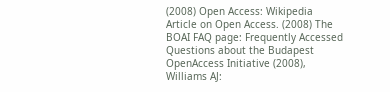(2008) Open Access: Wikipedia Article on Open Access. (2008) The BOAI FAQ page: Frequently Accessed Questions about the Budapest OpenAccess Initiative (2008), Williams AJ: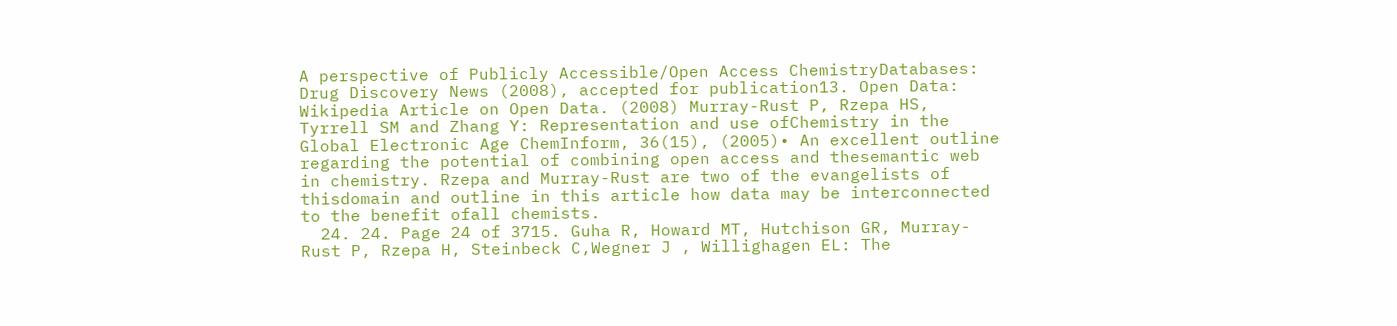A perspective of Publicly Accessible/Open Access ChemistryDatabases: Drug Discovery News (2008), accepted for publication13. Open Data: Wikipedia Article on Open Data. (2008) Murray-Rust P, Rzepa HS, Tyrrell SM and Zhang Y: Representation and use ofChemistry in the Global Electronic Age ChemInform, 36(15), (2005)• An excellent outline regarding the potential of combining open access and thesemantic web in chemistry. Rzepa and Murray-Rust are two of the evangelists of thisdomain and outline in this article how data may be interconnected to the benefit ofall chemists.
  24. 24. Page 24 of 3715. Guha R, Howard MT, Hutchison GR, Murray-Rust P, Rzepa H, Steinbeck C,Wegner J , Willighagen EL: The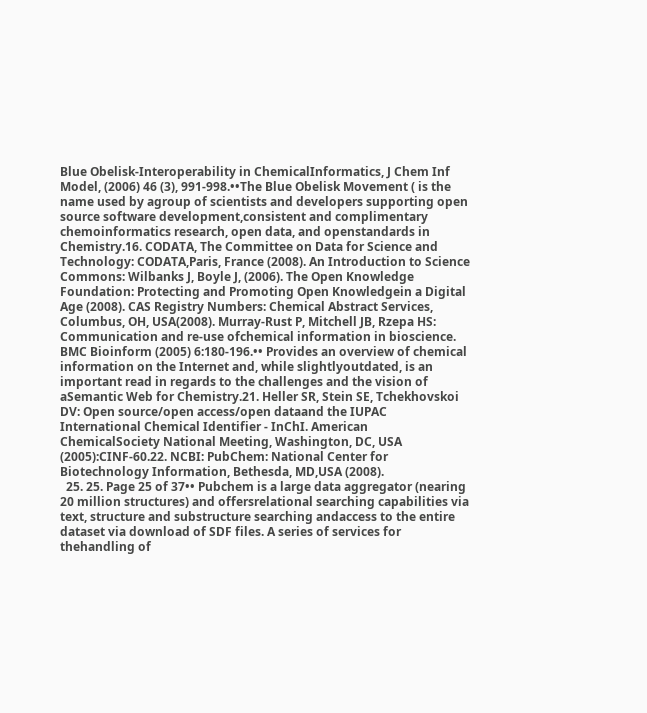Blue Obelisk-Interoperability in ChemicalInformatics, J Chem Inf Model, (2006) 46 (3), 991-998.••The Blue Obelisk Movement ( is the name used by agroup of scientists and developers supporting open source software development,consistent and complimentary chemoinformatics research, open data, and openstandards in Chemistry.16. CODATA, The Committee on Data for Science and Technology: CODATA,Paris, France (2008). An Introduction to Science Commons: Wilbanks J, Boyle J, (2006). The Open Knowledge Foundation: Protecting and Promoting Open Knowledgein a Digital Age (2008). CAS Registry Numbers: Chemical Abstract Services, Columbus, OH, USA(2008). Murray-Rust P, Mitchell JB, Rzepa HS: Communication and re-use ofchemical information in bioscience. BMC Bioinform (2005) 6:180-196.•• Provides an overview of chemical information on the Internet and, while slightlyoutdated, is an important read in regards to the challenges and the vision of aSemantic Web for Chemistry.21. Heller SR, Stein SE, Tchekhovskoi DV: Open source/open access/open dataand the IUPAC International Chemical Identifier - InChI. American ChemicalSociety National Meeting, Washington, DC, USA (2005):CINF-60.22. NCBI: PubChem: National Center for Biotechnology Information, Bethesda, MD,USA (2008).
  25. 25. Page 25 of 37•• Pubchem is a large data aggregator (nearing 20 million structures) and offersrelational searching capabilities via text, structure and substructure searching andaccess to the entire dataset via download of SDF files. A series of services for thehandling of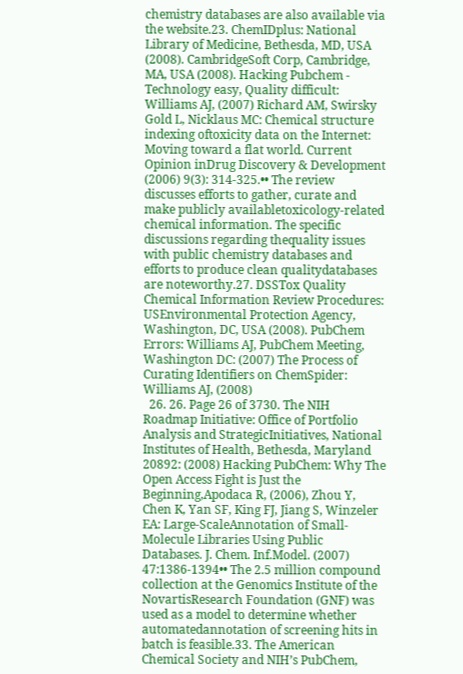chemistry databases are also available via the website.23. ChemIDplus: National Library of Medicine, Bethesda, MD, USA (2008). CambridgeSoft Corp, Cambridge, MA, USA (2008). Hacking Pubchem - Technology easy, Quality difficult: Williams AJ, (2007) Richard AM, Swirsky Gold L, Nicklaus MC: Chemical structure indexing oftoxicity data on the Internet: Moving toward a flat world. Current Opinion inDrug Discovery & Development (2006) 9(3): 314-325.•• The review discusses efforts to gather, curate and make publicly availabletoxicology-related chemical information. The specific discussions regarding thequality issues with public chemistry databases and efforts to produce clean qualitydatabases are noteworthy.27. DSSTox Quality Chemical Information Review Procedures: USEnvironmental Protection Agency, Washington, DC, USA (2008). PubChem Errors: Williams AJ, PubChem Meeting, Washington DC: (2007) The Process of Curating Identifiers on ChemSpider: Williams AJ, (2008)
  26. 26. Page 26 of 3730. The NIH Roadmap Initiative: Office of Portfolio Analysis and StrategicInitiatives, National Institutes of Health, Bethesda, Maryland 20892: (2008) Hacking PubChem: Why The Open Access Fight is Just the Beginning,Apodaca R, (2006), Zhou Y, Chen K, Yan SF, King FJ, Jiang S, Winzeler EA: Large-ScaleAnnotation of Small-Molecule Libraries Using Public Databases. J. Chem. Inf.Model. (2007) 47:1386-1394•• The 2.5 million compound collection at the Genomics Institute of the NovartisResearch Foundation (GNF) was used as a model to determine whether automatedannotation of screening hits in batch is feasible.33. The American Chemical Society and NIH’s PubChem,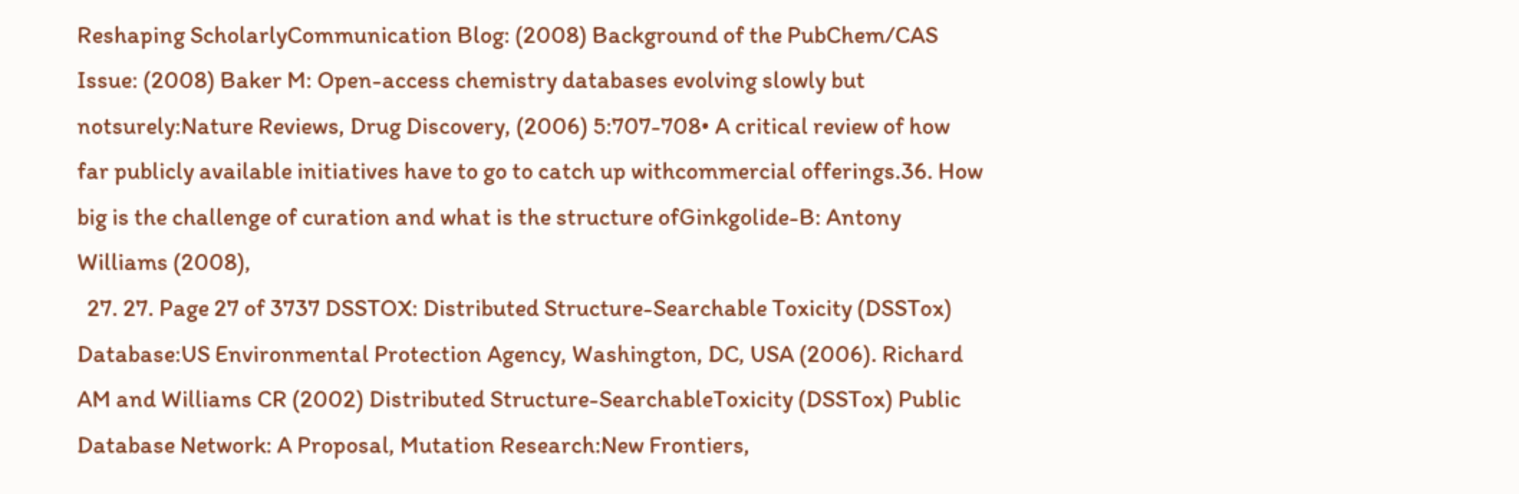Reshaping ScholarlyCommunication Blog: (2008) Background of the PubChem/CAS Issue: (2008) Baker M: Open-access chemistry databases evolving slowly but notsurely:Nature Reviews, Drug Discovery, (2006) 5:707-708• A critical review of how far publicly available initiatives have to go to catch up withcommercial offerings.36. How big is the challenge of curation and what is the structure ofGinkgolide-B: Antony Williams (2008),
  27. 27. Page 27 of 3737 DSSTOX: Distributed Structure-Searchable Toxicity (DSSTox) Database:US Environmental Protection Agency, Washington, DC, USA (2006). Richard AM and Williams CR (2002) Distributed Structure-SearchableToxicity (DSSTox) Public Database Network: A Proposal, Mutation Research:New Frontiers,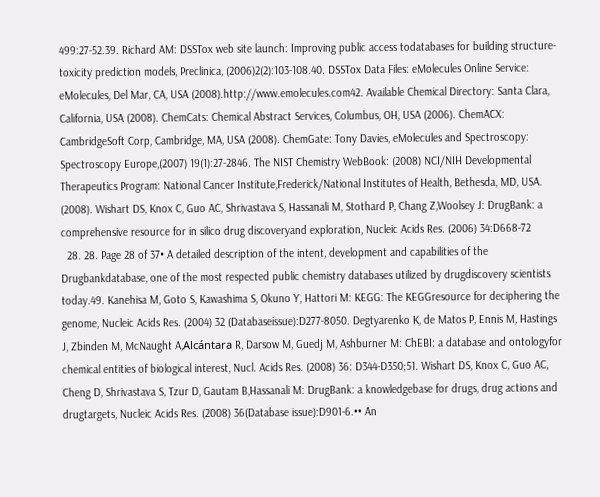499:27-52.39. Richard AM: DSSTox web site launch: Improving public access todatabases for building structure-toxicity prediction models, Preclinica, (2006)2(2):103-108.40. DSSTox Data Files: eMolecules Online Service: eMolecules, Del Mar, CA, USA (2008).http://www.emolecules.com42. Available Chemical Directory: Santa Clara, California, USA (2008). ChemCats: Chemical Abstract Services, Columbus, OH, USA (2006). ChemACX: CambridgeSoft Corp, Cambridge, MA, USA (2008). ChemGate: Tony Davies, eMolecules and Spectroscopy: Spectroscopy Europe,(2007) 19(1):27-2846. The NIST Chemistry WebBook: (2008) NCI/NIH Developmental Therapeutics Program: National Cancer Institute,Frederick/National Institutes of Health, Bethesda, MD, USA. (2008). Wishart DS, Knox C, Guo AC, Shrivastava S, Hassanali M, Stothard P, Chang Z,Woolsey J: DrugBank: a comprehensive resource for in silico drug discoveryand exploration, Nucleic Acids Res. (2006) 34:D668-72
  28. 28. Page 28 of 37• A detailed description of the intent, development and capabilities of the Drugbankdatabase, one of the most respected public chemistry databases utilized by drugdiscovery scientists today.49. Kanehisa M, Goto S, Kawashima S, Okuno Y, Hattori M: KEGG: The KEGGresource for deciphering the genome, Nucleic Acids Res. (2004) 32 (Databaseissue):D277-8050. Degtyarenko K, de Matos P, Ennis M, Hastings J, Zbinden M, McNaught A,Alcántara R, Darsow M, Guedj M, Ashburner M: ChEBI: a database and ontologyfor chemical entities of biological interest, Nucl. Acids Res. (2008) 36: D344-D350;51. Wishart DS, Knox C, Guo AC, Cheng D, Shrivastava S, Tzur D, Gautam B,Hassanali M: DrugBank: a knowledgebase for drugs, drug actions and drugtargets, Nucleic Acids Res. (2008) 36(Database issue):D901-6.•• An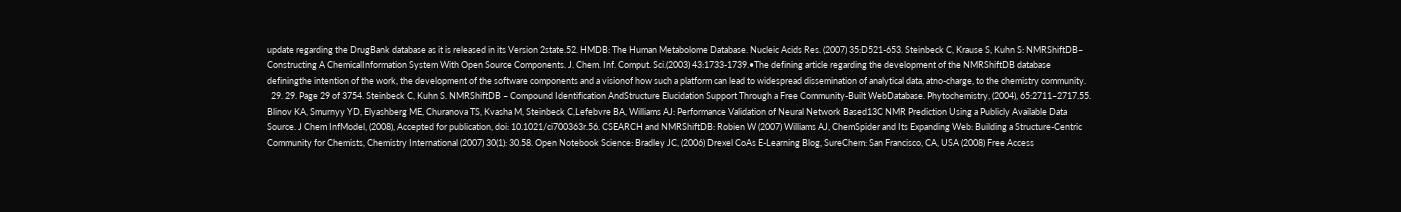update regarding the DrugBank database as it is released in its Version 2state.52. HMDB: The Human Metabolome Database. Nucleic Acids Res. (2007) 35:D521-653. Steinbeck C, Krause S, Kuhn S: NMRShiftDB– Constructing A ChemicalInformation System With Open Source Components. J. Chem. Inf. Comput. Sci.(2003) 43:1733-1739.•The defining article regarding the development of the NMRShiftDB database definingthe intention of the work, the development of the software components and a visionof how such a platform can lead to widespread dissemination of analytical data, atno-charge, to the chemistry community.
  29. 29. Page 29 of 3754. Steinbeck C, Kuhn S. NMRShiftDB – Compound Identification AndStructure Elucidation Support Through a Free Community-Built WebDatabase. Phytochemistry, (2004), 65:2711–2717.55. Blinov KA, Smurnyy YD, Elyashberg ME, Churanova TS, Kvasha M, Steinbeck C,Lefebvre BA, Williams AJ: Performance Validation of Neural Network Based13C NMR Prediction Using a Publicly Available Data Source. J Chem InfModel, (2008), Accepted for publication, doi: 10.1021/ci700363r.56. CSEARCH and NMRShiftDB: Robien W (2007) Williams AJ, ChemSpider and Its Expanding Web: Building a Structure-Centric Community for Chemists, Chemistry International (2007) 30(1): 30.58. Open Notebook Science: Bradley JC, (2006) Drexel CoAs E-Learning Blog, SureChem: San Francisco, CA, USA (2008) Free Access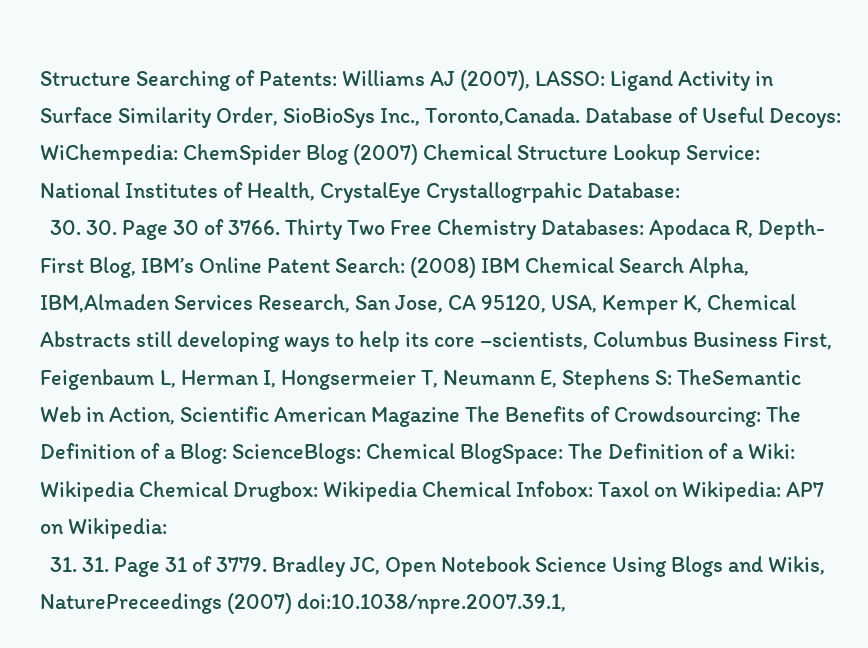Structure Searching of Patents: Williams AJ (2007), LASSO: Ligand Activity in Surface Similarity Order, SioBioSys Inc., Toronto,Canada. Database of Useful Decoys: WiChempedia: ChemSpider Blog (2007) Chemical Structure Lookup Service: National Institutes of Health, CrystalEye Crystallogrpahic Database:
  30. 30. Page 30 of 3766. Thirty Two Free Chemistry Databases: Apodaca R, Depth-First Blog, IBM’s Online Patent Search: (2008) IBM Chemical Search Alpha, IBM,Almaden Services Research, San Jose, CA 95120, USA, Kemper K, Chemical Abstracts still developing ways to help its core –scientists, Columbus Business First, Feigenbaum L, Herman I, Hongsermeier T, Neumann E, Stephens S: TheSemantic Web in Action, Scientific American Magazine The Benefits of Crowdsourcing: The Definition of a Blog: ScienceBlogs: Chemical BlogSpace: The Definition of a Wiki: Wikipedia Chemical Drugbox: Wikipedia Chemical Infobox: Taxol on Wikipedia: AP7 on Wikipedia:
  31. 31. Page 31 of 3779. Bradley JC, Open Notebook Science Using Blogs and Wikis, NaturePreceedings (2007) doi:10.1038/npre.2007.39.1,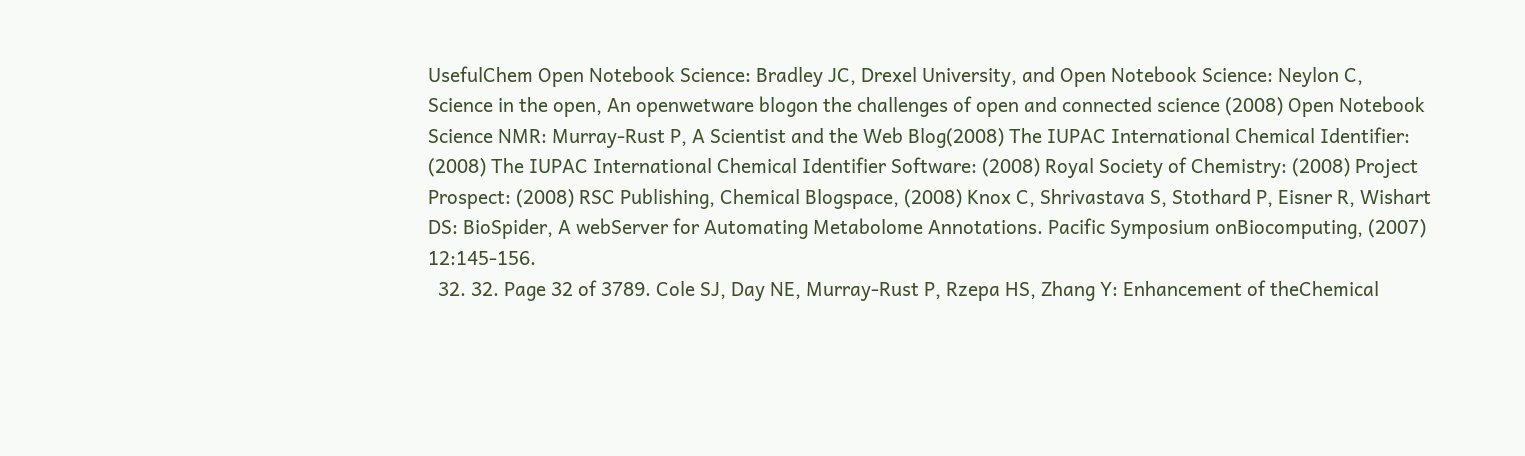UsefulChem Open Notebook Science: Bradley JC, Drexel University, and Open Notebook Science: Neylon C, Science in the open, An openwetware blogon the challenges of open and connected science (2008) Open Notebook Science NMR: Murray-Rust P, A Scientist and the Web Blog(2008) The IUPAC International Chemical Identifier: (2008) The IUPAC International Chemical Identifier Software: (2008) Royal Society of Chemistry: (2008) Project Prospect: (2008) RSC Publishing, Chemical Blogspace, (2008) Knox C, Shrivastava S, Stothard P, Eisner R, Wishart DS: BioSpider, A webServer for Automating Metabolome Annotations. Pacific Symposium onBiocomputing, (2007) 12:145-156.
  32. 32. Page 32 of 3789. Cole SJ, Day NE, Murray-Rust P, Rzepa HS, Zhang Y: Enhancement of theChemical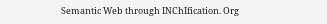Semantic Web through INChIfication. Org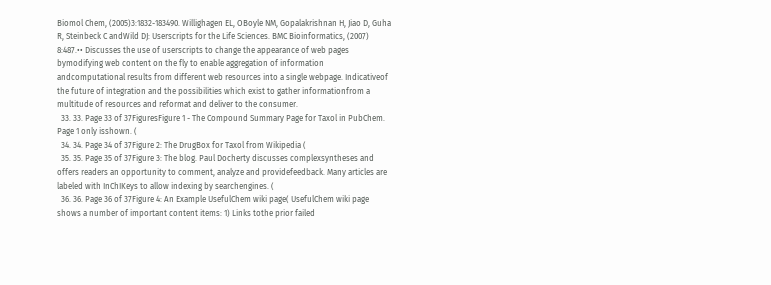Biomol Chem, (2005)3:1832-183490. Willighagen EL, OBoyle NM, Gopalakrishnan H, Jiao D, Guha R, Steinbeck C andWild DJ: Userscripts for the Life Sciences. BMC Bioinformatics, (2007) 8:487.•• Discusses the use of userscripts to change the appearance of web pages bymodifying web content on the fly to enable aggregation of information andcomputational results from different web resources into a single webpage. Indicativeof the future of integration and the possibilities which exist to gather informationfrom a multitude of resources and reformat and deliver to the consumer.
  33. 33. Page 33 of 37FiguresFigure 1 - The Compound Summary Page for Taxol in PubChem. Page 1 only isshown. (
  34. 34. Page 34 of 37Figure 2: The DrugBox for Taxol from Wikipedia (
  35. 35. Page 35 of 37Figure 3: The blog. Paul Docherty discusses complexsyntheses and offers readers an opportunity to comment, analyze and providefeedback. Many articles are labeled with InChIKeys to allow indexing by searchengines. (
  36. 36. Page 36 of 37Figure 4: An Example UsefulChem wiki page( UsefulChem wiki page shows a number of important content items: 1) Links tothe prior failed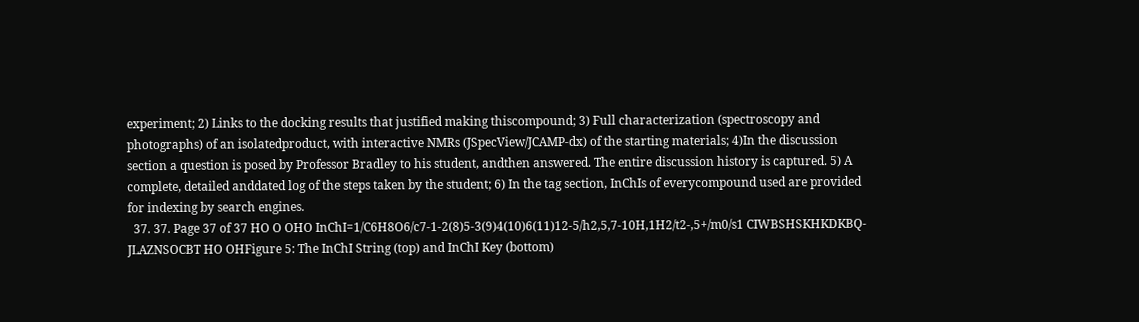experiment; 2) Links to the docking results that justified making thiscompound; 3) Full characterization (spectroscopy and photographs) of an isolatedproduct, with interactive NMRs (JSpecView/JCAMP-dx) of the starting materials; 4)In the discussion section a question is posed by Professor Bradley to his student, andthen answered. The entire discussion history is captured. 5) A complete, detailed anddated log of the steps taken by the student; 6) In the tag section, InChIs of everycompound used are provided for indexing by search engines.
  37. 37. Page 37 of 37 HO O OHO InChI=1/C6H8O6/c7-1-2(8)5-3(9)4(10)6(11)12-5/h2,5,7-10H,1H2/t2-,5+/m0/s1 CIWBSHSKHKDKBQ-JLAZNSOCBT HO OHFigure 5: The InChI String (top) and InChI Key (bottom)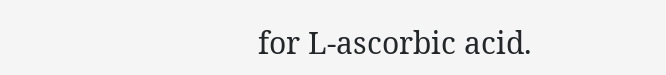for L-ascorbic acid.